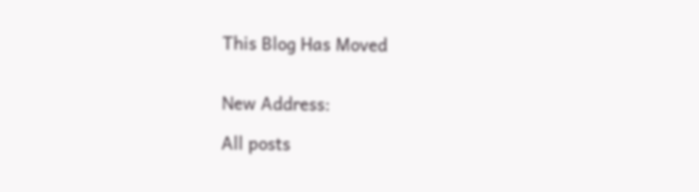This Blog Has Moved


New Address:

All posts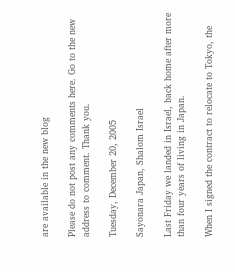are available in the new blog

Please do not post any comments here. Go to the new address to comment. Thank you.

Tuesday, December 20, 2005

Sayonara Japan, Shalom Israel

Last Friday we landed in Israel, back home after more than four years of living in Japan.

When I signed the contract to relocate to Tokyo, the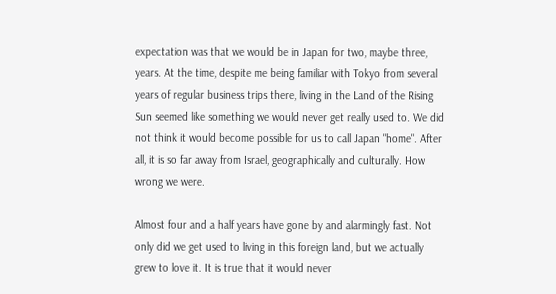expectation was that we would be in Japan for two, maybe three, years. At the time, despite me being familiar with Tokyo from several years of regular business trips there, living in the Land of the Rising Sun seemed like something we would never get really used to. We did not think it would become possible for us to call Japan "home". After all, it is so far away from Israel, geographically and culturally. How wrong we were.

Almost four and a half years have gone by and alarmingly fast. Not only did we get used to living in this foreign land, but we actually grew to love it. It is true that it would never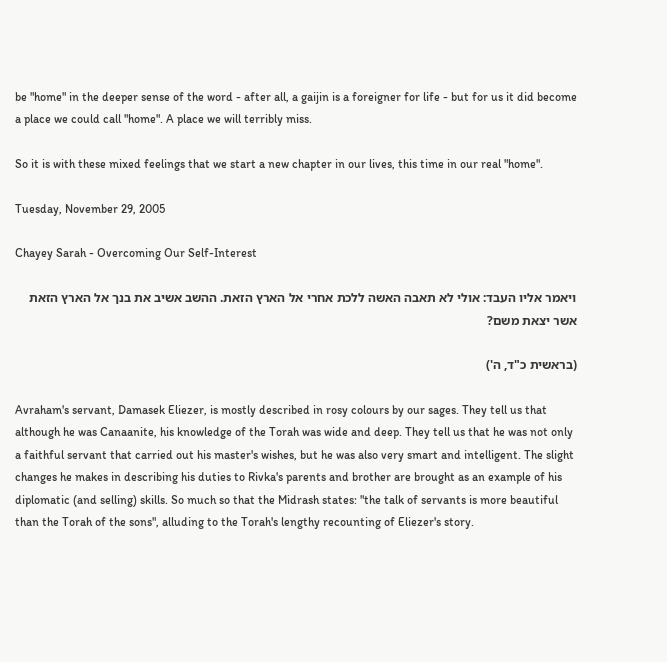be "home" in the deeper sense of the word - after all, a gaijin is a foreigner for life - but for us it did become a place we could call "home". A place we will terribly miss.

So it is with these mixed feelings that we start a new chapter in our lives, this time in our real "home".

Tuesday, November 29, 2005

Chayey Sarah - Overcoming Our Self-Interest

ויאמר אליו העבד: אולי לא תאבה האשה ללכת אחרי אל הארץ הזאת. ההשב אשיב את בנך אל הארץ הזאת אשר יצאת משם?

(בראשית כ"ד, ה')

Avraham's servant, Damasek Eliezer, is mostly described in rosy colours by our sages. They tell us that although he was Canaanite, his knowledge of the Torah was wide and deep. They tell us that he was not only a faithful servant that carried out his master's wishes, but he was also very smart and intelligent. The slight changes he makes in describing his duties to Rivka's parents and brother are brought as an example of his diplomatic (and selling) skills. So much so that the Midrash states: "the talk of servants is more beautiful than the Torah of the sons", alluding to the Torah's lengthy recounting of Eliezer's story.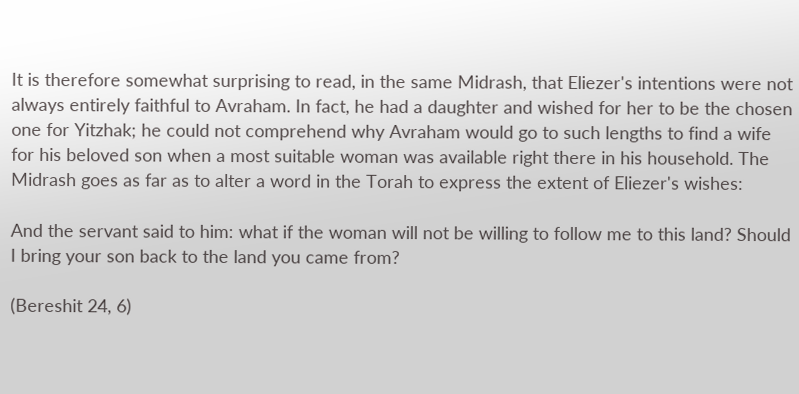It is therefore somewhat surprising to read, in the same Midrash, that Eliezer's intentions were not always entirely faithful to Avraham. In fact, he had a daughter and wished for her to be the chosen one for Yitzhak; he could not comprehend why Avraham would go to such lengths to find a wife for his beloved son when a most suitable woman was available right there in his household. The Midrash goes as far as to alter a word in the Torah to express the extent of Eliezer's wishes:

And the servant said to him: what if the woman will not be willing to follow me to this land? Should I bring your son back to the land you came from?

(Bereshit 24, 6)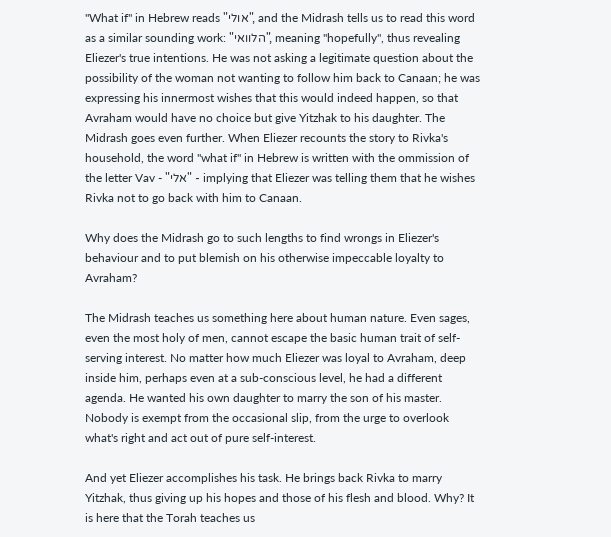"What if" in Hebrew reads "אולי", and the Midrash tells us to read this word as a similar sounding work: "הלוואי", meaning "hopefully", thus revealing Eliezer's true intentions. He was not asking a legitimate question about the possibility of the woman not wanting to follow him back to Canaan; he was expressing his innermost wishes that this would indeed happen, so that Avraham would have no choice but give Yitzhak to his daughter. The Midrash goes even further. When Eliezer recounts the story to Rivka's household, the word "what if" in Hebrew is written with the ommission of the letter Vav - "אלי" - implying that Eliezer was telling them that he wishes Rivka not to go back with him to Canaan.

Why does the Midrash go to such lengths to find wrongs in Eliezer's behaviour and to put blemish on his otherwise impeccable loyalty to Avraham?

The Midrash teaches us something here about human nature. Even sages, even the most holy of men, cannot escape the basic human trait of self-serving interest. No matter how much Eliezer was loyal to Avraham, deep inside him, perhaps even at a sub-conscious level, he had a different agenda. He wanted his own daughter to marry the son of his master. Nobody is exempt from the occasional slip, from the urge to overlook what's right and act out of pure self-interest.

And yet Eliezer accomplishes his task. He brings back Rivka to marry Yitzhak, thus giving up his hopes and those of his flesh and blood. Why? It is here that the Torah teaches us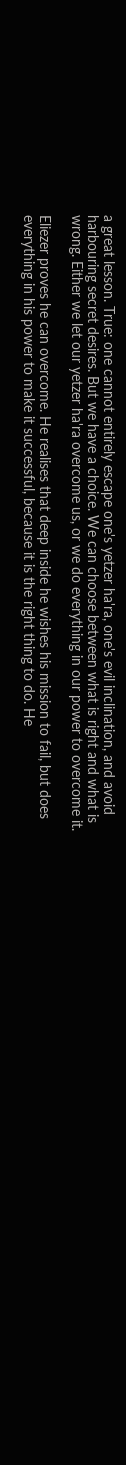a great lesson. True: one cannot entirely escape one's yetzer ha'ra, one's evil inclination, and avoid harbouring secret desires. But we have a choice. We can choose between what is right and what is wrong. Either we let our yetzer ha'ra overcome us, or we do everything in our power to overcome it.

Eliezer proves he can overcome. He realises that deep inside he wishes his mission to fail, but does everything in his power to make it successful, because it is the right thing to do. He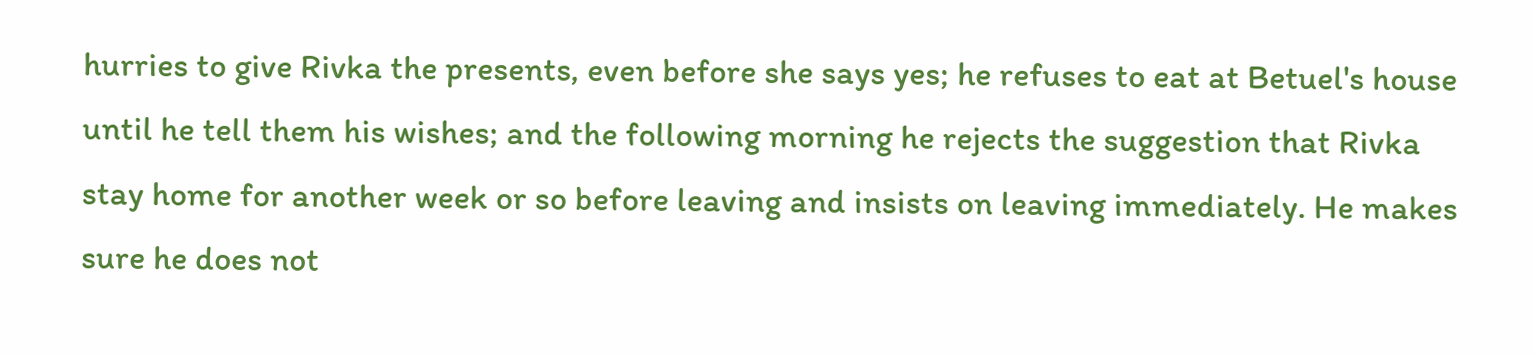hurries to give Rivka the presents, even before she says yes; he refuses to eat at Betuel's house until he tell them his wishes; and the following morning he rejects the suggestion that Rivka stay home for another week or so before leaving and insists on leaving immediately. He makes sure he does not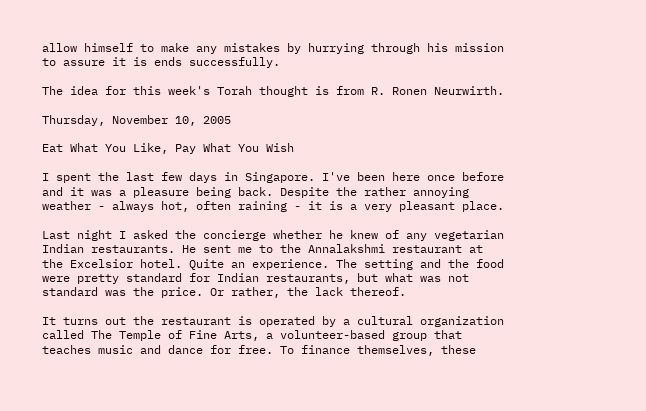allow himself to make any mistakes by hurrying through his mission to assure it is ends successfully.

The idea for this week's Torah thought is from R. Ronen Neurwirth.

Thursday, November 10, 2005

Eat What You Like, Pay What You Wish

I spent the last few days in Singapore. I've been here once before and it was a pleasure being back. Despite the rather annoying weather - always hot, often raining - it is a very pleasant place.

Last night I asked the concierge whether he knew of any vegetarian Indian restaurants. He sent me to the Annalakshmi restaurant at the Excelsior hotel. Quite an experience. The setting and the food were pretty standard for Indian restaurants, but what was not standard was the price. Or rather, the lack thereof.

It turns out the restaurant is operated by a cultural organization called The Temple of Fine Arts, a volunteer-based group that teaches music and dance for free. To finance themselves, these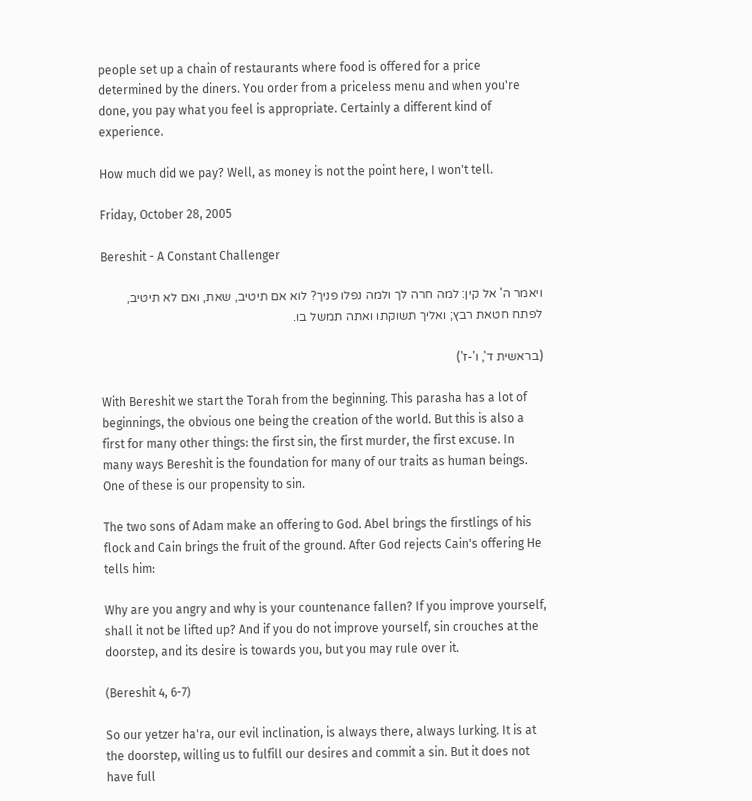people set up a chain of restaurants where food is offered for a price determined by the diners. You order from a priceless menu and when you're done, you pay what you feel is appropriate. Certainly a different kind of experience.

How much did we pay? Well, as money is not the point here, I won't tell.

Friday, October 28, 2005

Bereshit - A Constant Challenger

ויאמר ה' אל קין: למה חרה לך ולמה נפלו פניך? לוא אם תיטיב, שאת, ואם לא תיטיב, לפתח חטאת רבץ; ואליך תשוקתו ואתה תמשל בו.

(בראשית ד', ו'-ז')

With Bereshit we start the Torah from the beginning. This parasha has a lot of beginnings, the obvious one being the creation of the world. But this is also a first for many other things: the first sin, the first murder, the first excuse. In many ways Bereshit is the foundation for many of our traits as human beings. One of these is our propensity to sin.

The two sons of Adam make an offering to God. Abel brings the firstlings of his flock and Cain brings the fruit of the ground. After God rejects Cain's offering He tells him:

Why are you angry and why is your countenance fallen? If you improve yourself, shall it not be lifted up? And if you do not improve yourself, sin crouches at the doorstep, and its desire is towards you, but you may rule over it.

(Bereshit 4, 6-7)

So our yetzer ha'ra, our evil inclination, is always there, always lurking. It is at the doorstep, willing us to fulfill our desires and commit a sin. But it does not have full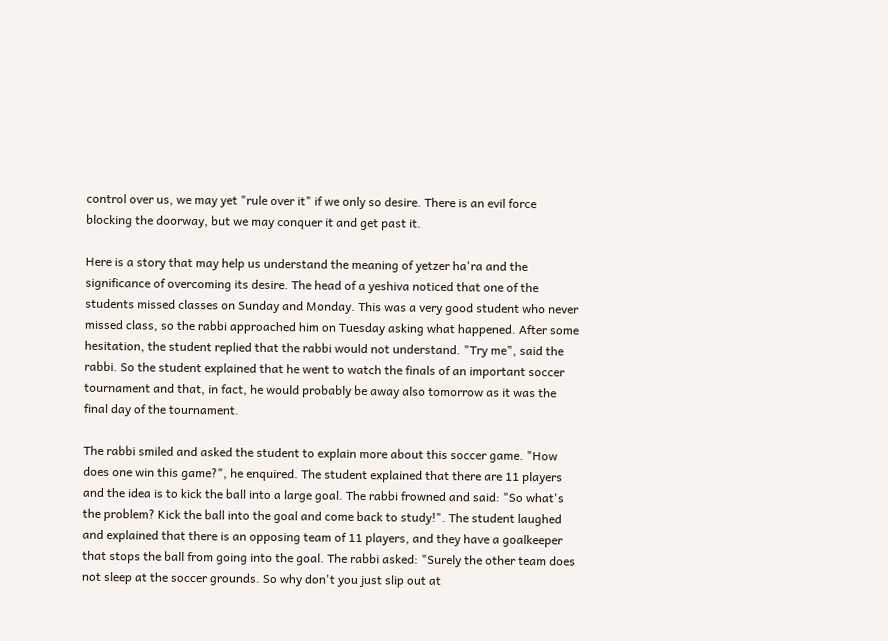control over us, we may yet "rule over it" if we only so desire. There is an evil force blocking the doorway, but we may conquer it and get past it.

Here is a story that may help us understand the meaning of yetzer ha'ra and the significance of overcoming its desire. The head of a yeshiva noticed that one of the students missed classes on Sunday and Monday. This was a very good student who never missed class, so the rabbi approached him on Tuesday asking what happened. After some hesitation, the student replied that the rabbi would not understand. "Try me", said the rabbi. So the student explained that he went to watch the finals of an important soccer tournament and that, in fact, he would probably be away also tomorrow as it was the final day of the tournament.

The rabbi smiled and asked the student to explain more about this soccer game. "How does one win this game?", he enquired. The student explained that there are 11 players and the idea is to kick the ball into a large goal. The rabbi frowned and said: "So what's the problem? Kick the ball into the goal and come back to study!". The student laughed and explained that there is an opposing team of 11 players, and they have a goalkeeper that stops the ball from going into the goal. The rabbi asked: "Surely the other team does not sleep at the soccer grounds. So why don't you just slip out at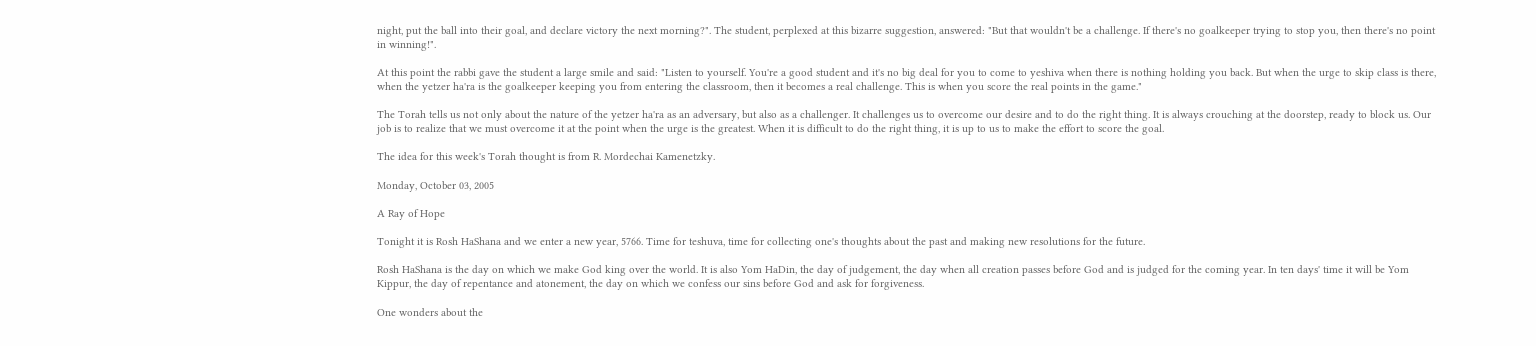night, put the ball into their goal, and declare victory the next morning?". The student, perplexed at this bizarre suggestion, answered: "But that wouldn't be a challenge. If there's no goalkeeper trying to stop you, then there's no point in winning!".

At this point the rabbi gave the student a large smile and said: "Listen to yourself. You're a good student and it's no big deal for you to come to yeshiva when there is nothing holding you back. But when the urge to skip class is there, when the yetzer ha'ra is the goalkeeper keeping you from entering the classroom, then it becomes a real challenge. This is when you score the real points in the game."

The Torah tells us not only about the nature of the yetzer ha'ra as an adversary, but also as a challenger. It challenges us to overcome our desire and to do the right thing. It is always crouching at the doorstep, ready to block us. Our job is to realize that we must overcome it at the point when the urge is the greatest. When it is difficult to do the right thing, it is up to us to make the effort to score the goal.

The idea for this week's Torah thought is from R. Mordechai Kamenetzky.

Monday, October 03, 2005

A Ray of Hope

Tonight it is Rosh HaShana and we enter a new year, 5766. Time for teshuva, time for collecting one's thoughts about the past and making new resolutions for the future.

Rosh HaShana is the day on which we make God king over the world. It is also Yom HaDin, the day of judgement, the day when all creation passes before God and is judged for the coming year. In ten days' time it will be Yom Kippur, the day of repentance and atonement, the day on which we confess our sins before God and ask for forgiveness.

One wonders about the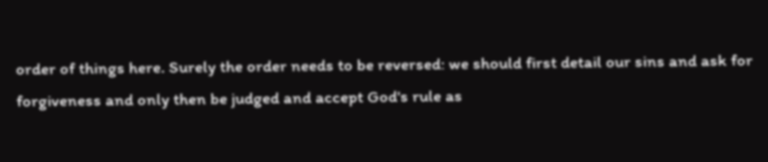order of things here. Surely the order needs to be reversed: we should first detail our sins and ask for forgiveness and only then be judged and accept God's rule as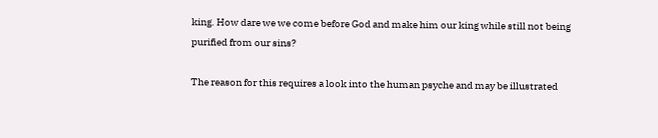king. How dare we we come before God and make him our king while still not being purified from our sins?

The reason for this requires a look into the human psyche and may be illustrated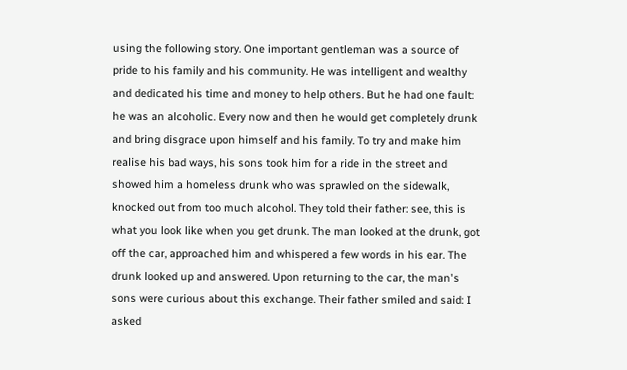using the following story. One important gentleman was a source of pride to his family and his community. He was intelligent and wealthy and dedicated his time and money to help others. But he had one fault: he was an alcoholic. Every now and then he would get completely drunk and bring disgrace upon himself and his family. To try and make him realise his bad ways, his sons took him for a ride in the street and showed him a homeless drunk who was sprawled on the sidewalk, knocked out from too much alcohol. They told their father: see, this is what you look like when you get drunk. The man looked at the drunk, got off the car, approached him and whispered a few words in his ear. The drunk looked up and answered. Upon returning to the car, the man's sons were curious about this exchange. Their father smiled and said: I asked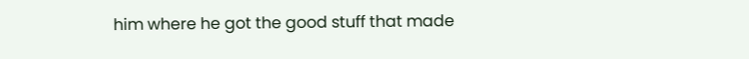him where he got the good stuff that made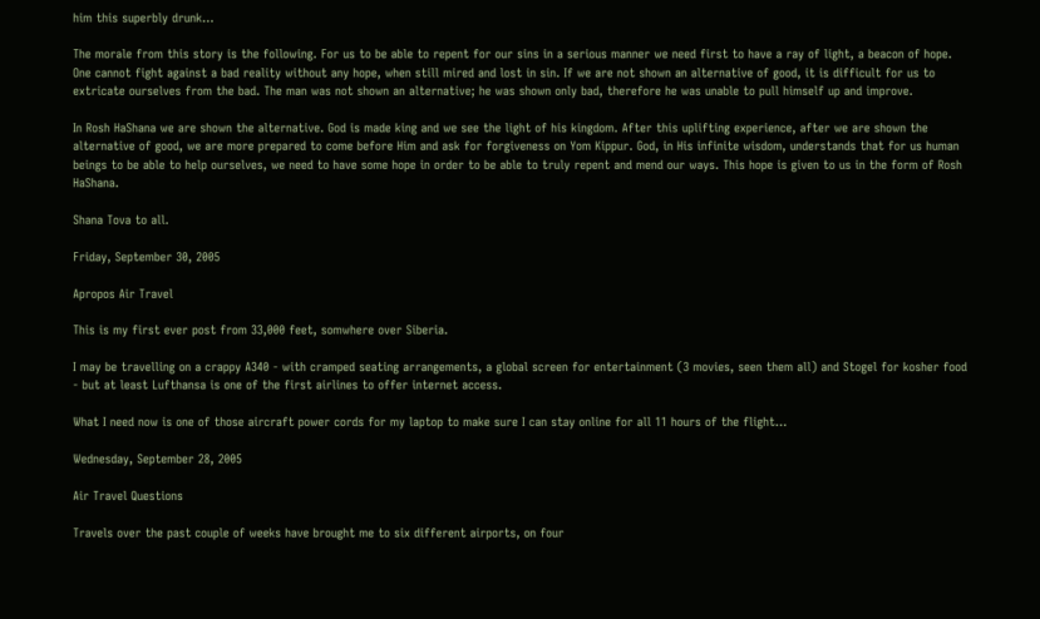him this superbly drunk...

The morale from this story is the following. For us to be able to repent for our sins in a serious manner we need first to have a ray of light, a beacon of hope. One cannot fight against a bad reality without any hope, when still mired and lost in sin. If we are not shown an alternative of good, it is difficult for us to extricate ourselves from the bad. The man was not shown an alternative; he was shown only bad, therefore he was unable to pull himself up and improve.

In Rosh HaShana we are shown the alternative. God is made king and we see the light of his kingdom. After this uplifting experience, after we are shown the alternative of good, we are more prepared to come before Him and ask for forgiveness on Yom Kippur. God, in His infinite wisdom, understands that for us human beings to be able to help ourselves, we need to have some hope in order to be able to truly repent and mend our ways. This hope is given to us in the form of Rosh HaShana.

Shana Tova to all.

Friday, September 30, 2005

Apropos Air Travel

This is my first ever post from 33,000 feet, somwhere over Siberia.

I may be travelling on a crappy A340 - with cramped seating arrangements, a global screen for entertainment (3 movies, seen them all) and Stogel for kosher food - but at least Lufthansa is one of the first airlines to offer internet access.

What I need now is one of those aircraft power cords for my laptop to make sure I can stay online for all 11 hours of the flight...

Wednesday, September 28, 2005

Air Travel Questions

Travels over the past couple of weeks have brought me to six different airports, on four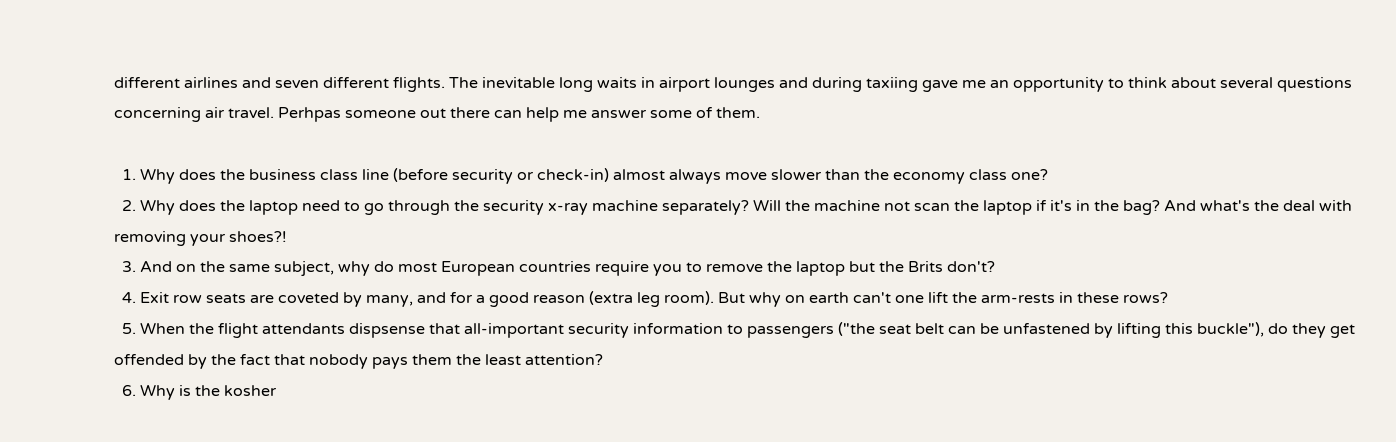different airlines and seven different flights. The inevitable long waits in airport lounges and during taxiing gave me an opportunity to think about several questions concerning air travel. Perhpas someone out there can help me answer some of them.

  1. Why does the business class line (before security or check-in) almost always move slower than the economy class one?
  2. Why does the laptop need to go through the security x-ray machine separately? Will the machine not scan the laptop if it's in the bag? And what's the deal with removing your shoes?!
  3. And on the same subject, why do most European countries require you to remove the laptop but the Brits don't?
  4. Exit row seats are coveted by many, and for a good reason (extra leg room). But why on earth can't one lift the arm-rests in these rows?
  5. When the flight attendants dispsense that all-important security information to passengers ("the seat belt can be unfastened by lifting this buckle"), do they get offended by the fact that nobody pays them the least attention?
  6. Why is the kosher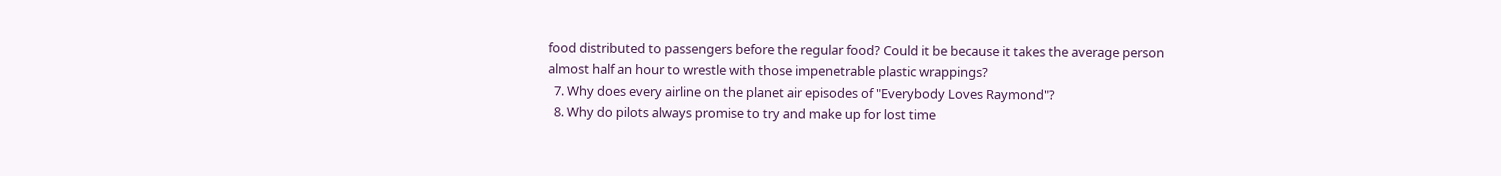food distributed to passengers before the regular food? Could it be because it takes the average person almost half an hour to wrestle with those impenetrable plastic wrappings?
  7. Why does every airline on the planet air episodes of "Everybody Loves Raymond"?
  8. Why do pilots always promise to try and make up for lost time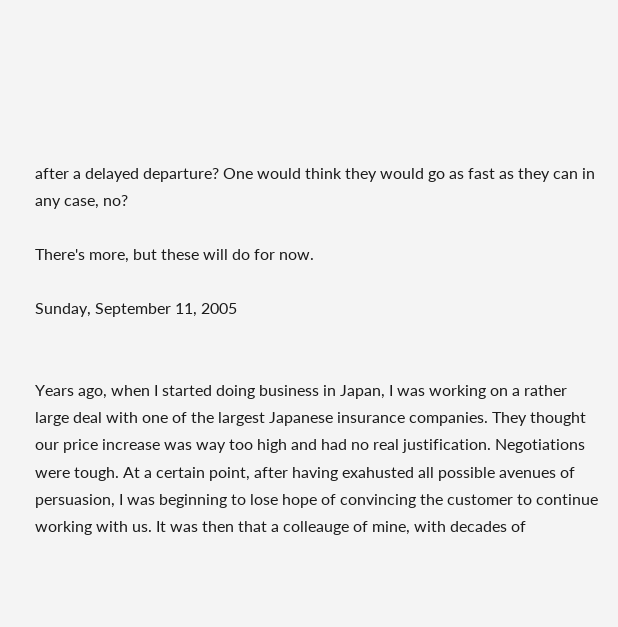after a delayed departure? One would think they would go as fast as they can in any case, no?

There's more, but these will do for now.

Sunday, September 11, 2005


Years ago, when I started doing business in Japan, I was working on a rather large deal with one of the largest Japanese insurance companies. They thought our price increase was way too high and had no real justification. Negotiations were tough. At a certain point, after having exahusted all possible avenues of persuasion, I was beginning to lose hope of convincing the customer to continue working with us. It was then that a colleauge of mine, with decades of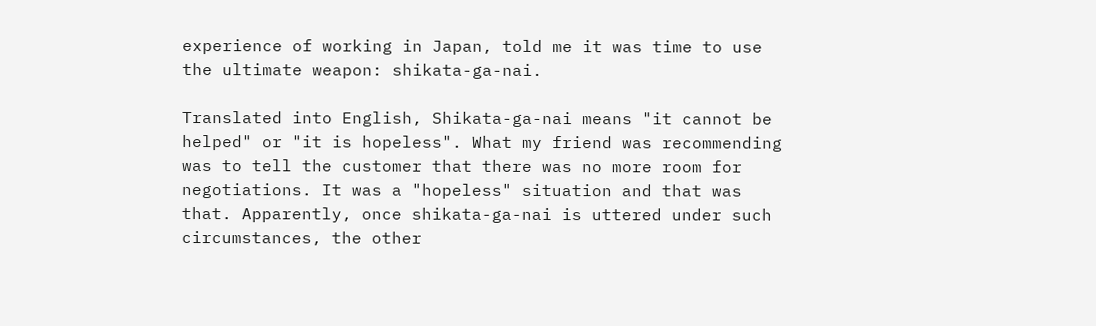experience of working in Japan, told me it was time to use the ultimate weapon: shikata-ga-nai.

Translated into English, Shikata-ga-nai means "it cannot be helped" or "it is hopeless". What my friend was recommending was to tell the customer that there was no more room for negotiations. It was a "hopeless" situation and that was that. Apparently, once shikata-ga-nai is uttered under such circumstances, the other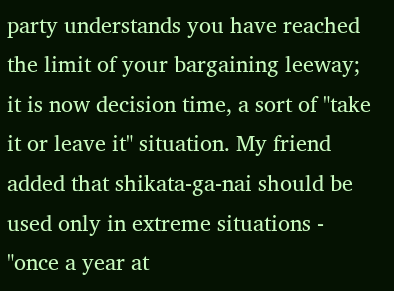party understands you have reached the limit of your bargaining leeway; it is now decision time, a sort of "take it or leave it" situation. My friend added that shikata-ga-nai should be used only in extreme situations - "once a year at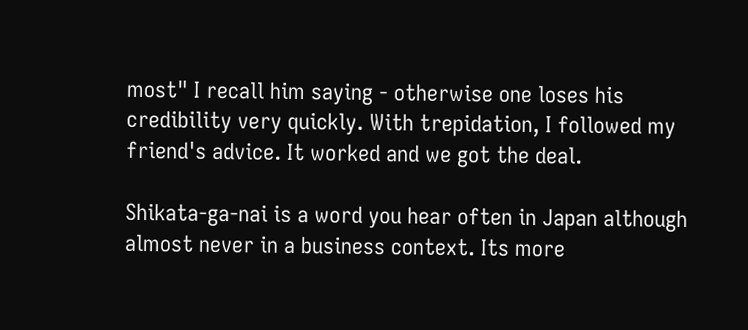most" I recall him saying - otherwise one loses his credibility very quickly. With trepidation, I followed my friend's advice. It worked and we got the deal.

Shikata-ga-nai is a word you hear often in Japan although almost never in a business context. Its more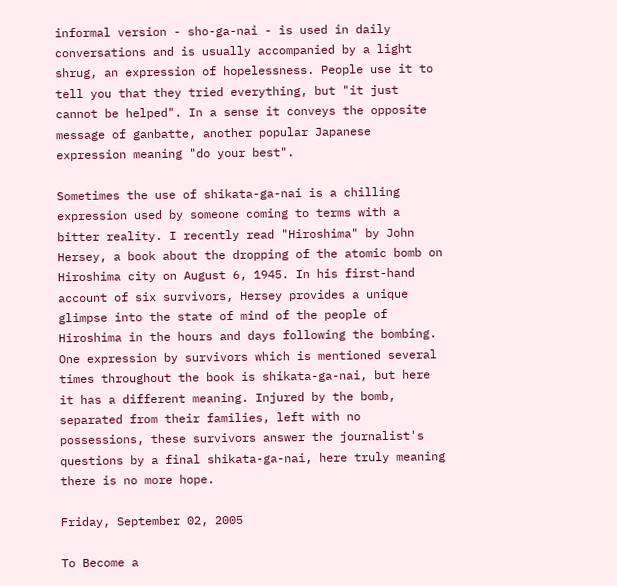informal version - sho-ga-nai - is used in daily conversations and is usually accompanied by a light shrug, an expression of hopelessness. People use it to tell you that they tried everything, but "it just cannot be helped". In a sense it conveys the opposite message of ganbatte, another popular Japanese expression meaning "do your best".

Sometimes the use of shikata-ga-nai is a chilling expression used by someone coming to terms with a bitter reality. I recently read "Hiroshima" by John Hersey, a book about the dropping of the atomic bomb on Hiroshima city on August 6, 1945. In his first-hand account of six survivors, Hersey provides a unique glimpse into the state of mind of the people of Hiroshima in the hours and days following the bombing. One expression by survivors which is mentioned several times throughout the book is shikata-ga-nai, but here it has a different meaning. Injured by the bomb, separated from their families, left with no possessions, these survivors answer the journalist's questions by a final shikata-ga-nai, here truly meaning there is no more hope.

Friday, September 02, 2005

To Become a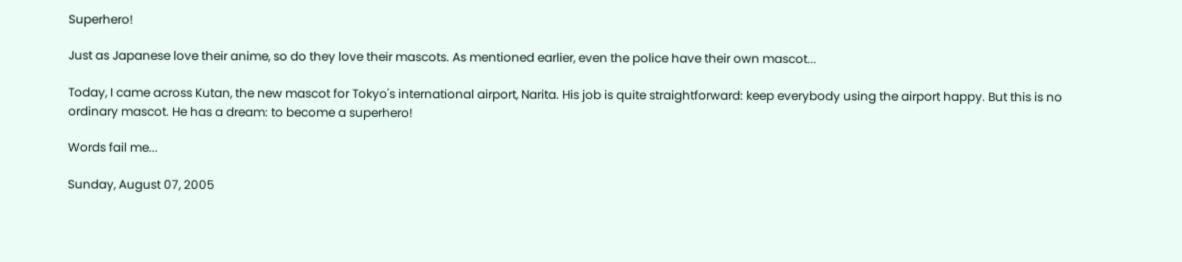Superhero!

Just as Japanese love their anime, so do they love their mascots. As mentioned earlier, even the police have their own mascot...

Today, I came across Kutan, the new mascot for Tokyo's international airport, Narita. His job is quite straightforward: keep everybody using the airport happy. But this is no ordinary mascot. He has a dream: to become a superhero!

Words fail me...

Sunday, August 07, 2005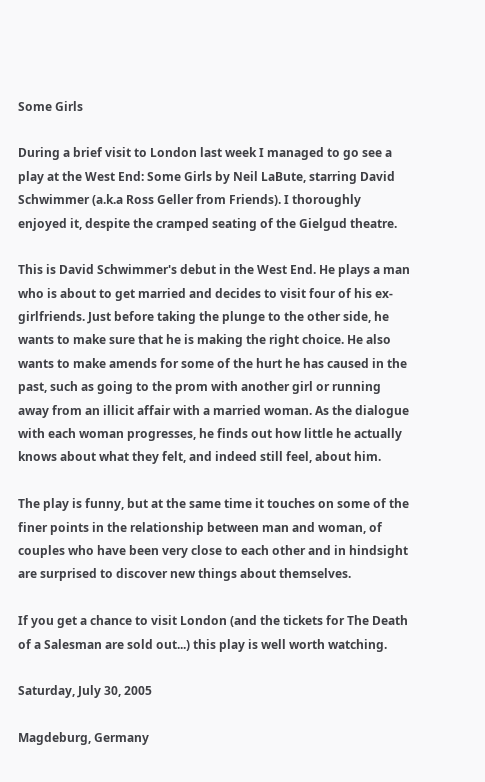Some Girls

During a brief visit to London last week I managed to go see a play at the West End: Some Girls by Neil LaBute, starring David Schwimmer (a.k.a Ross Geller from Friends). I thoroughly enjoyed it, despite the cramped seating of the Gielgud theatre.

This is David Schwimmer's debut in the West End. He plays a man who is about to get married and decides to visit four of his ex-girlfriends. Just before taking the plunge to the other side, he wants to make sure that he is making the right choice. He also wants to make amends for some of the hurt he has caused in the past, such as going to the prom with another girl or running away from an illicit affair with a married woman. As the dialogue with each woman progresses, he finds out how little he actually knows about what they felt, and indeed still feel, about him.

The play is funny, but at the same time it touches on some of the finer points in the relationship between man and woman, of couples who have been very close to each other and in hindsight are surprised to discover new things about themselves.

If you get a chance to visit London (and the tickets for The Death of a Salesman are sold out...) this play is well worth watching.

Saturday, July 30, 2005

Magdeburg, Germany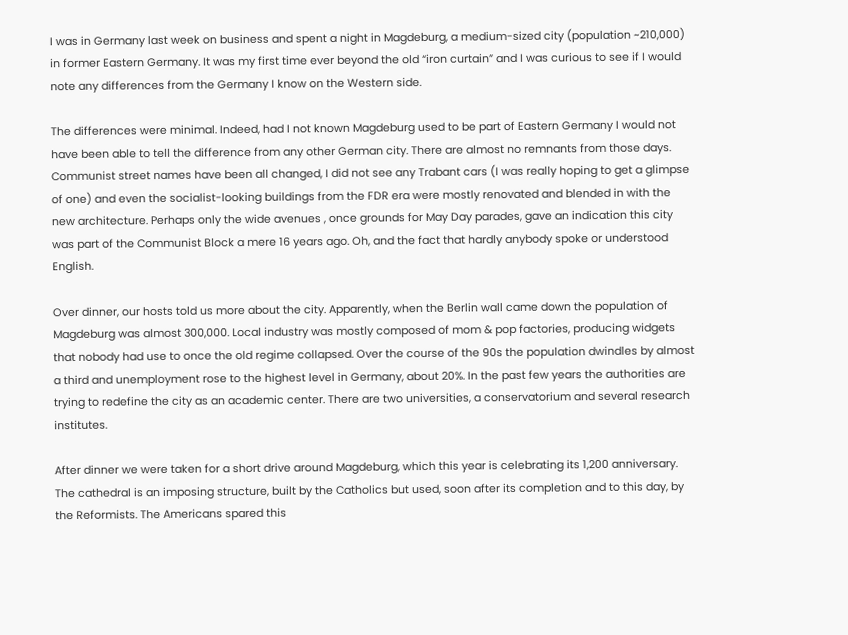I was in Germany last week on business and spent a night in Magdeburg, a medium-sized city (population ~210,000) in former Eastern Germany. It was my first time ever beyond the old “iron curtain” and I was curious to see if I would note any differences from the Germany I know on the Western side.

The differences were minimal. Indeed, had I not known Magdeburg used to be part of Eastern Germany I would not have been able to tell the difference from any other German city. There are almost no remnants from those days. Communist street names have been all changed, I did not see any Trabant cars (I was really hoping to get a glimpse of one) and even the socialist-looking buildings from the FDR era were mostly renovated and blended in with the new architecture. Perhaps only the wide avenues , once grounds for May Day parades, gave an indication this city was part of the Communist Block a mere 16 years ago. Oh, and the fact that hardly anybody spoke or understood English.

Over dinner, our hosts told us more about the city. Apparently, when the Berlin wall came down the population of Magdeburg was almost 300,000. Local industry was mostly composed of mom & pop factories, producing widgets that nobody had use to once the old regime collapsed. Over the course of the 90s the population dwindles by almost a third and unemployment rose to the highest level in Germany, about 20%. In the past few years the authorities are trying to redefine the city as an academic center. There are two universities, a conservatorium and several research institutes.

After dinner we were taken for a short drive around Magdeburg, which this year is celebrating its 1,200 anniversary. The cathedral is an imposing structure, built by the Catholics but used, soon after its completion and to this day, by the Reformists. The Americans spared this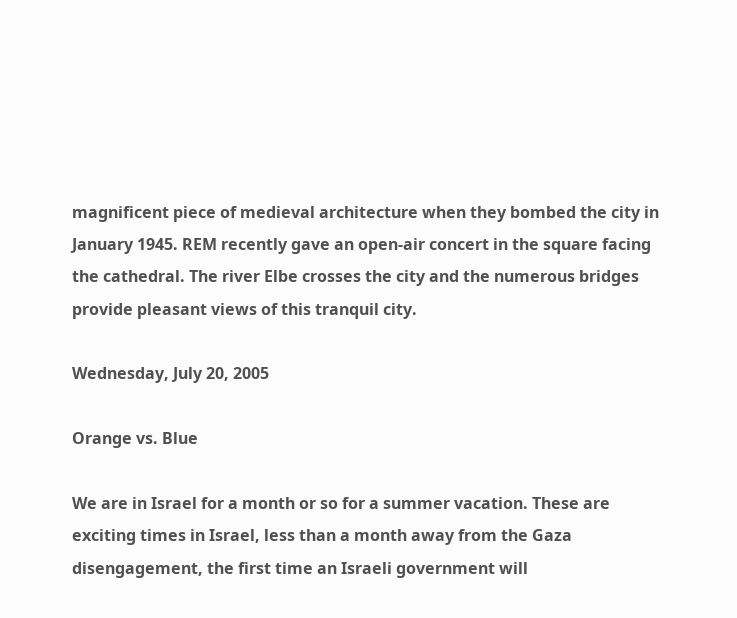magnificent piece of medieval architecture when they bombed the city in January 1945. REM recently gave an open-air concert in the square facing the cathedral. The river Elbe crosses the city and the numerous bridges provide pleasant views of this tranquil city.

Wednesday, July 20, 2005

Orange vs. Blue

We are in Israel for a month or so for a summer vacation. These are exciting times in Israel, less than a month away from the Gaza disengagement, the first time an Israeli government will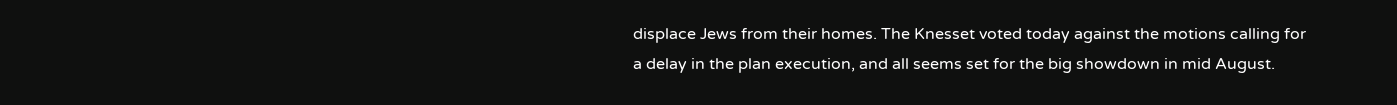displace Jews from their homes. The Knesset voted today against the motions calling for a delay in the plan execution, and all seems set for the big showdown in mid August.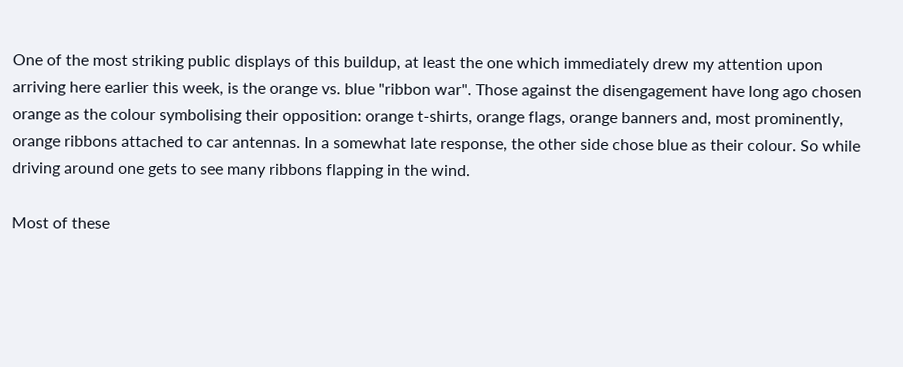One of the most striking public displays of this buildup, at least the one which immediately drew my attention upon arriving here earlier this week, is the orange vs. blue "ribbon war". Those against the disengagement have long ago chosen orange as the colour symbolising their opposition: orange t-shirts, orange flags, orange banners and, most prominently, orange ribbons attached to car antennas. In a somewhat late response, the other side chose blue as their colour. So while driving around one gets to see many ribbons flapping in the wind.

Most of these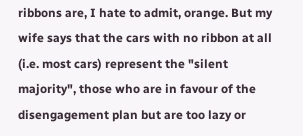ribbons are, I hate to admit, orange. But my wife says that the cars with no ribbon at all (i.e. most cars) represent the "silent majority", those who are in favour of the disengagement plan but are too lazy or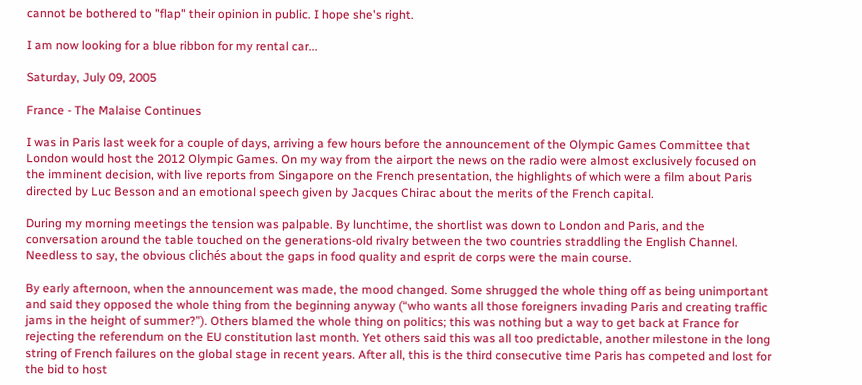cannot be bothered to "flap" their opinion in public. I hope she's right.

I am now looking for a blue ribbon for my rental car...

Saturday, July 09, 2005

France - The Malaise Continues

I was in Paris last week for a couple of days, arriving a few hours before the announcement of the Olympic Games Committee that London would host the 2012 Olympic Games. On my way from the airport the news on the radio were almost exclusively focused on the imminent decision, with live reports from Singapore on the French presentation, the highlights of which were a film about Paris directed by Luc Besson and an emotional speech given by Jacques Chirac about the merits of the French capital.

During my morning meetings the tension was palpable. By lunchtime, the shortlist was down to London and Paris, and the conversation around the table touched on the generations-old rivalry between the two countries straddling the English Channel. Needless to say, the obvious clichés about the gaps in food quality and esprit de corps were the main course.

By early afternoon, when the announcement was made, the mood changed. Some shrugged the whole thing off as being unimportant and said they opposed the whole thing from the beginning anyway (“who wants all those foreigners invading Paris and creating traffic jams in the height of summer?”). Others blamed the whole thing on politics; this was nothing but a way to get back at France for rejecting the referendum on the EU constitution last month. Yet others said this was all too predictable, another milestone in the long string of French failures on the global stage in recent years. After all, this is the third consecutive time Paris has competed and lost for the bid to host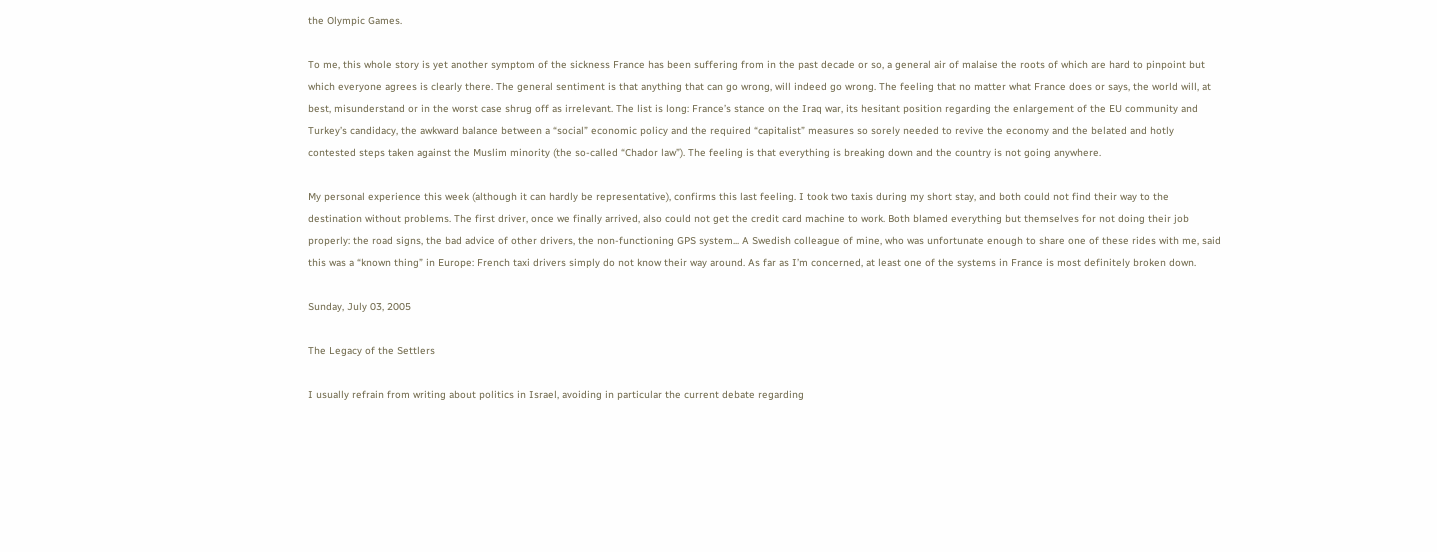the Olympic Games.

To me, this whole story is yet another symptom of the sickness France has been suffering from in the past decade or so, a general air of malaise the roots of which are hard to pinpoint but which everyone agrees is clearly there. The general sentiment is that anything that can go wrong, will indeed go wrong. The feeling that no matter what France does or says, the world will, at best, misunderstand or in the worst case shrug off as irrelevant. The list is long: France’s stance on the Iraq war, its hesitant position regarding the enlargement of the EU community and Turkey’s candidacy, the awkward balance between a “social” economic policy and the required “capitalist” measures so sorely needed to revive the economy and the belated and hotly contested steps taken against the Muslim minority (the so-called “Chador law”). The feeling is that everything is breaking down and the country is not going anywhere.

My personal experience this week (although it can hardly be representative), confirms this last feeling. I took two taxis during my short stay, and both could not find their way to the destination without problems. The first driver, once we finally arrived, also could not get the credit card machine to work. Both blamed everything but themselves for not doing their job properly: the road signs, the bad advice of other drivers, the non-functioning GPS system... A Swedish colleague of mine, who was unfortunate enough to share one of these rides with me, said this was a “known thing” in Europe: French taxi drivers simply do not know their way around. As far as I’m concerned, at least one of the systems in France is most definitely broken down.

Sunday, July 03, 2005

The Legacy of the Settlers

I usually refrain from writing about politics in Israel, avoiding in particular the current debate regarding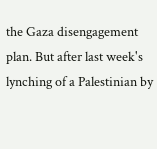the Gaza disengagement plan. But after last week's lynching of a Palestinian by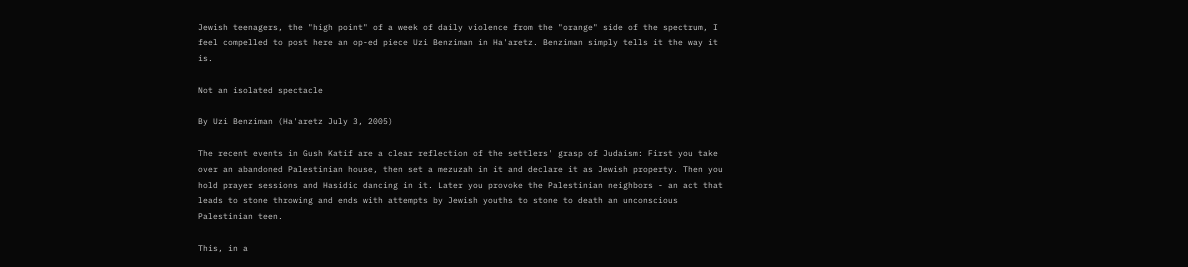Jewish teenagers, the "high point" of a week of daily violence from the "orange" side of the spectrum, I feel compelled to post here an op-ed piece Uzi Benziman in Ha'aretz. Benziman simply tells it the way it is.

Not an isolated spectacle

By Uzi Benziman (Ha'aretz July 3, 2005)

The recent events in Gush Katif are a clear reflection of the settlers' grasp of Judaism: First you take over an abandoned Palestinian house, then set a mezuzah in it and declare it as Jewish property. Then you hold prayer sessions and Hasidic dancing in it. Later you provoke the Palestinian neighbors - an act that leads to stone throwing and ends with attempts by Jewish youths to stone to death an unconscious Palestinian teen.

This, in a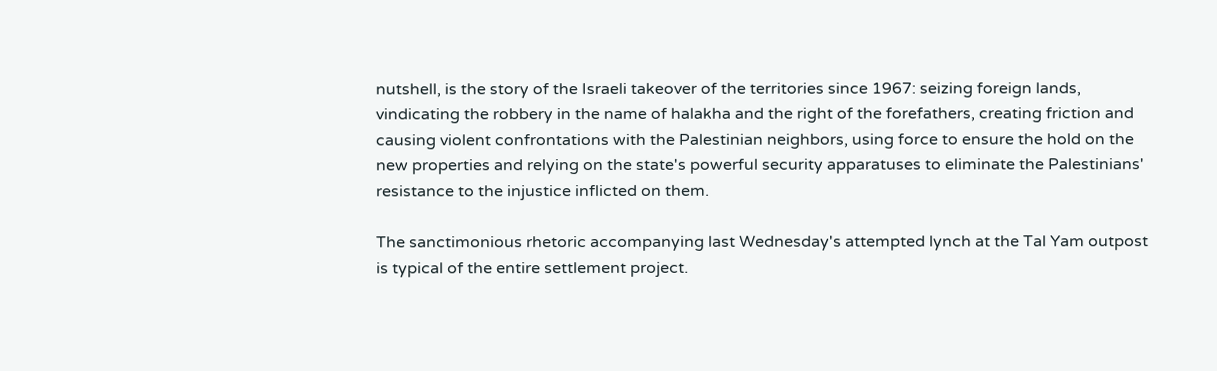nutshell, is the story of the Israeli takeover of the territories since 1967: seizing foreign lands, vindicating the robbery in the name of halakha and the right of the forefathers, creating friction and causing violent confrontations with the Palestinian neighbors, using force to ensure the hold on the new properties and relying on the state's powerful security apparatuses to eliminate the Palestinians' resistance to the injustice inflicted on them.

The sanctimonious rhetoric accompanying last Wednesday's attempted lynch at the Tal Yam outpost is typical of the entire settlement project.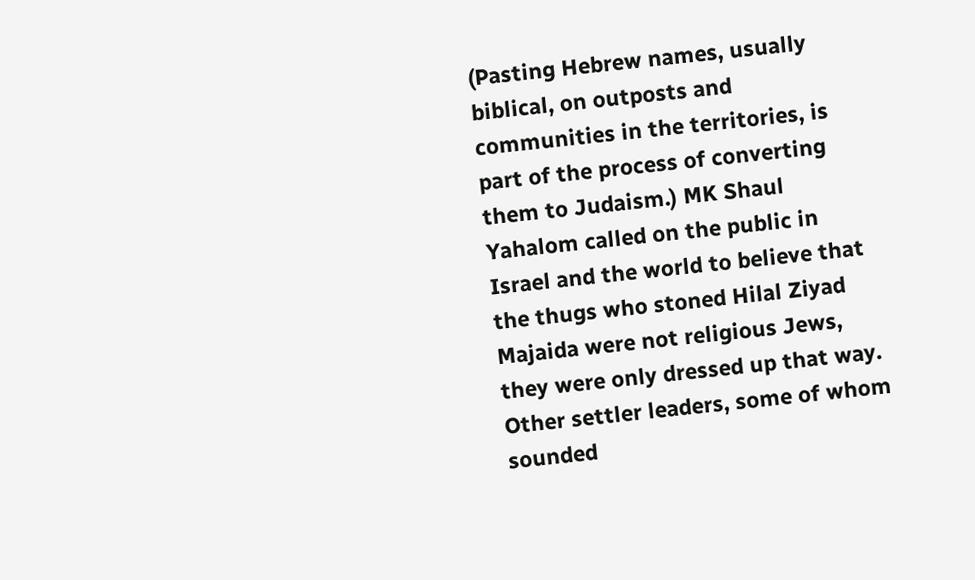(Pasting Hebrew names, usually biblical, on outposts and communities in the territories, is part of the process of converting them to Judaism.) MK Shaul Yahalom called on the public in Israel and the world to believe that the thugs who stoned Hilal Ziyad Majaida were not religious Jews, they were only dressed up that way. Other settler leaders, some of whom sounded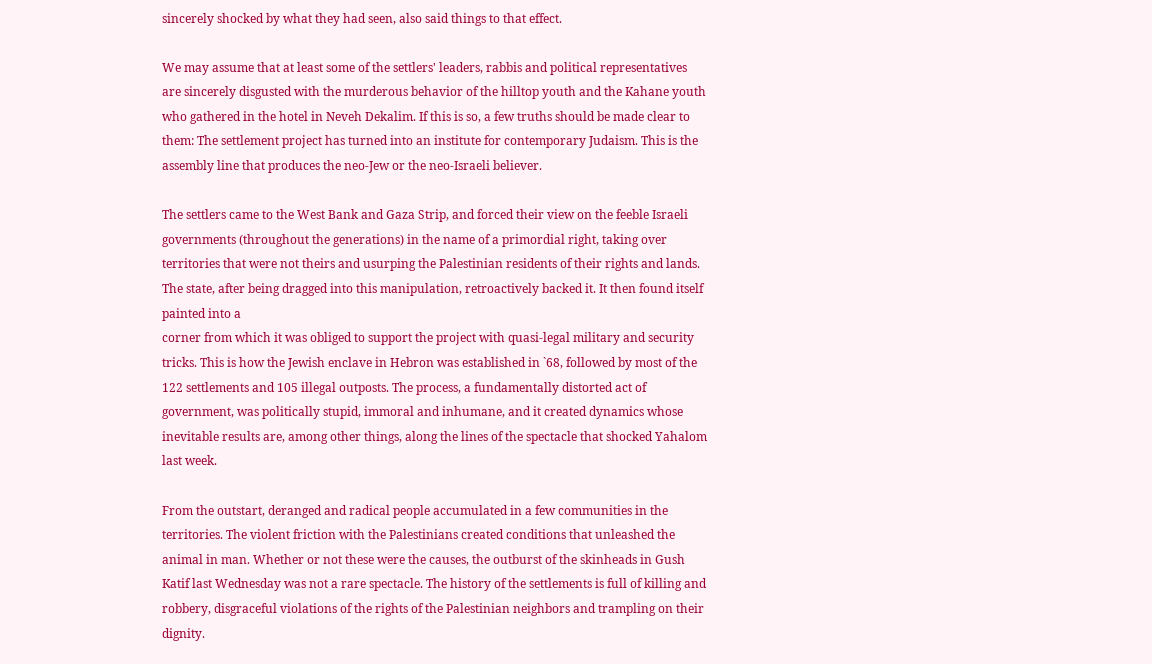sincerely shocked by what they had seen, also said things to that effect.

We may assume that at least some of the settlers' leaders, rabbis and political representatives are sincerely disgusted with the murderous behavior of the hilltop youth and the Kahane youth who gathered in the hotel in Neveh Dekalim. If this is so, a few truths should be made clear to them: The settlement project has turned into an institute for contemporary Judaism. This is the assembly line that produces the neo-Jew or the neo-Israeli believer.

The settlers came to the West Bank and Gaza Strip, and forced their view on the feeble Israeli governments (throughout the generations) in the name of a primordial right, taking over territories that were not theirs and usurping the Palestinian residents of their rights and lands. The state, after being dragged into this manipulation, retroactively backed it. It then found itself painted into a
corner from which it was obliged to support the project with quasi-legal military and security tricks. This is how the Jewish enclave in Hebron was established in `68, followed by most of the 122 settlements and 105 illegal outposts. The process, a fundamentally distorted act of government, was politically stupid, immoral and inhumane, and it created dynamics whose inevitable results are, among other things, along the lines of the spectacle that shocked Yahalom last week.

From the outstart, deranged and radical people accumulated in a few communities in the territories. The violent friction with the Palestinians created conditions that unleashed the animal in man. Whether or not these were the causes, the outburst of the skinheads in Gush Katif last Wednesday was not a rare spectacle. The history of the settlements is full of killing and robbery, disgraceful violations of the rights of the Palestinian neighbors and trampling on their dignity.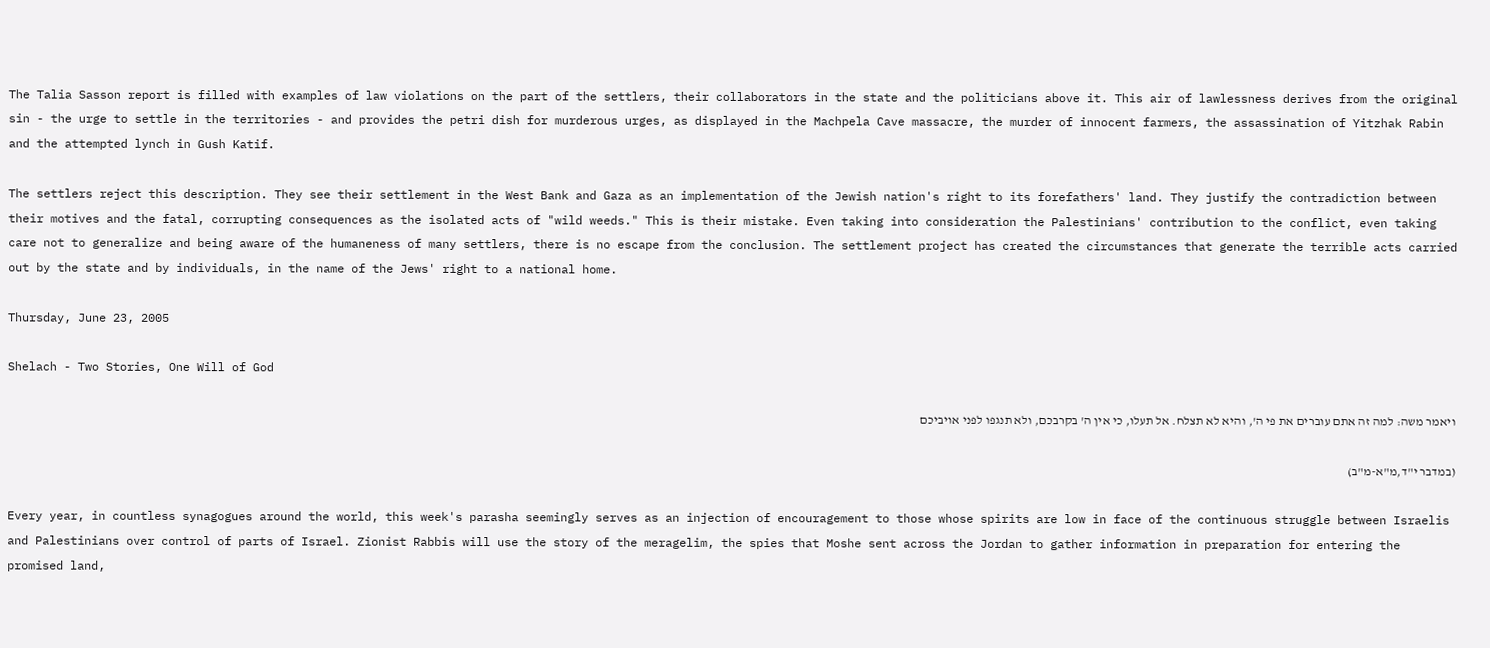The Talia Sasson report is filled with examples of law violations on the part of the settlers, their collaborators in the state and the politicians above it. This air of lawlessness derives from the original sin - the urge to settle in the territories - and provides the petri dish for murderous urges, as displayed in the Machpela Cave massacre, the murder of innocent farmers, the assassination of Yitzhak Rabin and the attempted lynch in Gush Katif.

The settlers reject this description. They see their settlement in the West Bank and Gaza as an implementation of the Jewish nation's right to its forefathers' land. They justify the contradiction between their motives and the fatal, corrupting consequences as the isolated acts of "wild weeds." This is their mistake. Even taking into consideration the Palestinians' contribution to the conflict, even taking care not to generalize and being aware of the humaneness of many settlers, there is no escape from the conclusion. The settlement project has created the circumstances that generate the terrible acts carried out by the state and by individuals, in the name of the Jews' right to a national home.

Thursday, June 23, 2005

Shelach - Two Stories, One Will of God

ויאמר משה: למה זה אתם עוברים את פי ה', והיא לא תצלח. אל תעלו, כי אין ה' בקרבכם, ולא תנגפו לפני אויביכם

(במדבר י"ד,מ"א-מ"ב)

Every year, in countless synagogues around the world, this week's parasha seemingly serves as an injection of encouragement to those whose spirits are low in face of the continuous struggle between Israelis and Palestinians over control of parts of Israel. Zionist Rabbis will use the story of the meragelim, the spies that Moshe sent across the Jordan to gather information in preparation for entering the promised land,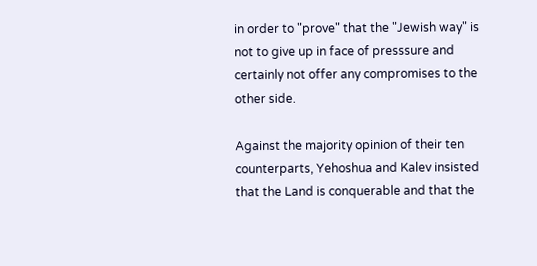in order to "prove" that the "Jewish way" is not to give up in face of presssure and certainly not offer any compromises to the other side.

Against the majority opinion of their ten counterparts, Yehoshua and Kalev insisted that the Land is conquerable and that the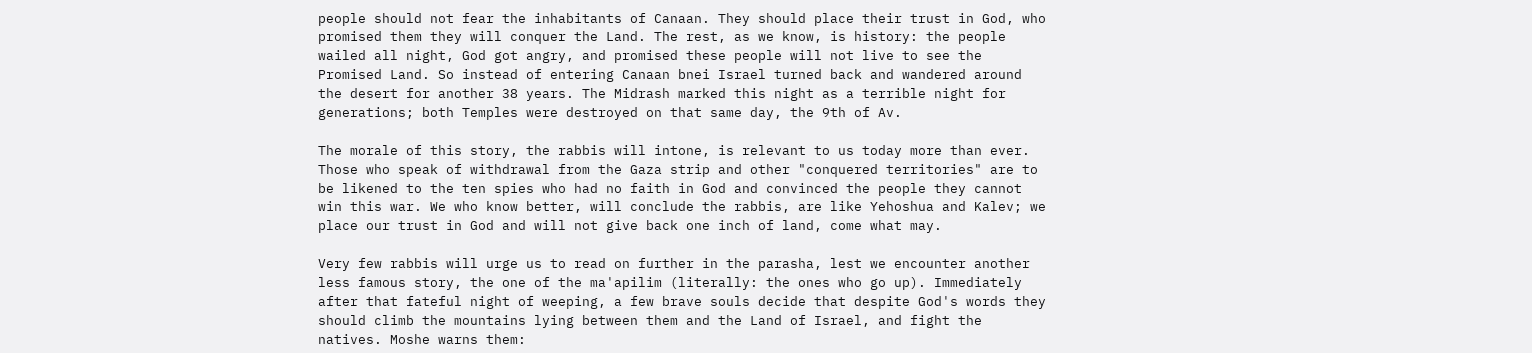people should not fear the inhabitants of Canaan. They should place their trust in God, who promised them they will conquer the Land. The rest, as we know, is history: the people wailed all night, God got angry, and promised these people will not live to see the Promised Land. So instead of entering Canaan bnei Israel turned back and wandered around the desert for another 38 years. The Midrash marked this night as a terrible night for generations; both Temples were destroyed on that same day, the 9th of Av.

The morale of this story, the rabbis will intone, is relevant to us today more than ever. Those who speak of withdrawal from the Gaza strip and other "conquered territories" are to be likened to the ten spies who had no faith in God and convinced the people they cannot win this war. We who know better, will conclude the rabbis, are like Yehoshua and Kalev; we place our trust in God and will not give back one inch of land, come what may.

Very few rabbis will urge us to read on further in the parasha, lest we encounter another less famous story, the one of the ma'apilim (literally: the ones who go up). Immediately after that fateful night of weeping, a few brave souls decide that despite God's words they should climb the mountains lying between them and the Land of Israel, and fight the natives. Moshe warns them: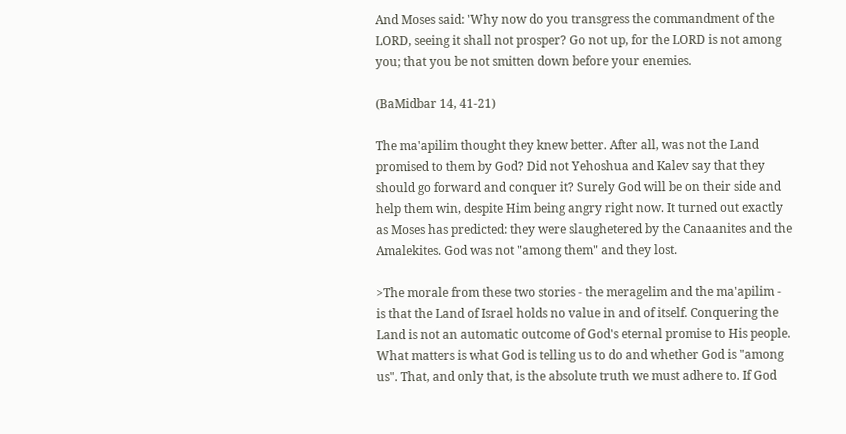And Moses said: 'Why now do you transgress the commandment of the LORD, seeing it shall not prosper? Go not up, for the LORD is not among you; that you be not smitten down before your enemies.

(BaMidbar 14, 41-21)

The ma'apilim thought they knew better. After all, was not the Land promised to them by God? Did not Yehoshua and Kalev say that they should go forward and conquer it? Surely God will be on their side and help them win, despite Him being angry right now. It turned out exactly as Moses has predicted: they were slaughetered by the Canaanites and the Amalekites. God was not "among them" and they lost.

>The morale from these two stories - the meragelim and the ma'apilim - is that the Land of Israel holds no value in and of itself. Conquering the Land is not an automatic outcome of God's eternal promise to His people. What matters is what God is telling us to do and whether God is "among us". That, and only that, is the absolute truth we must adhere to. If God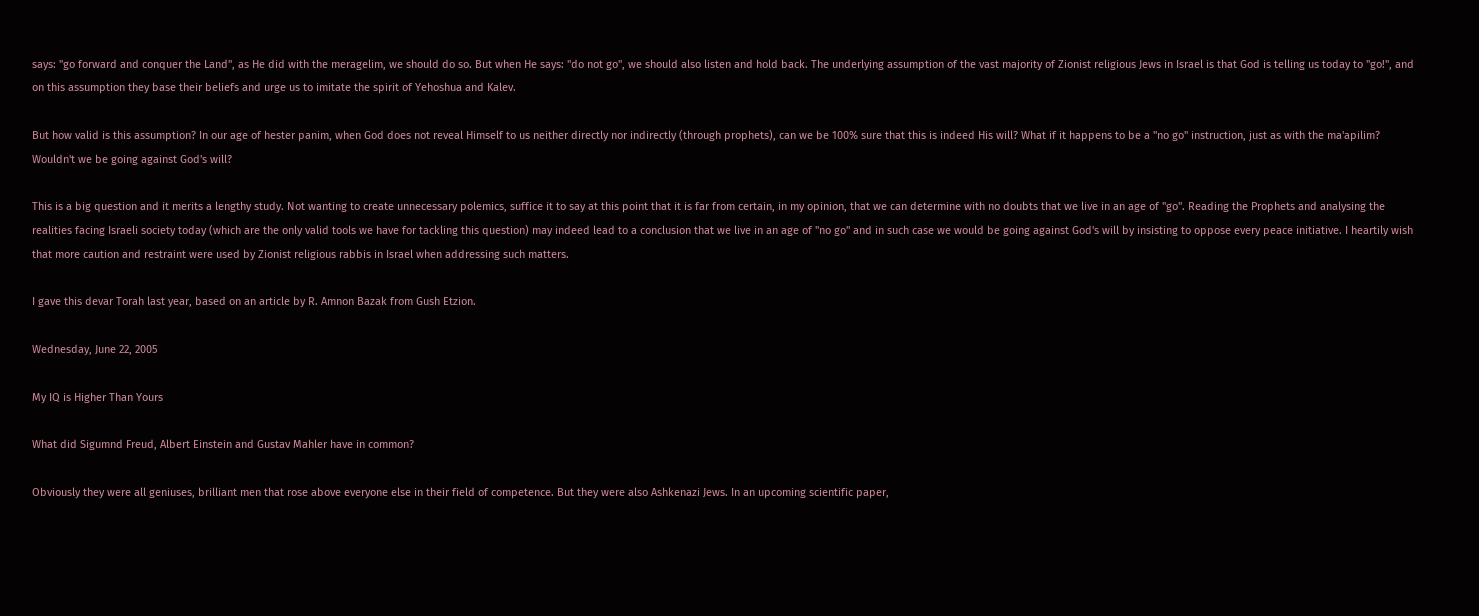says: "go forward and conquer the Land", as He did with the meragelim, we should do so. But when He says: "do not go", we should also listen and hold back. The underlying assumption of the vast majority of Zionist religious Jews in Israel is that God is telling us today to "go!", and on this assumption they base their beliefs and urge us to imitate the spirit of Yehoshua and Kalev.

But how valid is this assumption? In our age of hester panim, when God does not reveal Himself to us neither directly nor indirectly (through prophets), can we be 100% sure that this is indeed His will? What if it happens to be a "no go" instruction, just as with the ma'apilim? Wouldn't we be going against God's will?

This is a big question and it merits a lengthy study. Not wanting to create unnecessary polemics, suffice it to say at this point that it is far from certain, in my opinion, that we can determine with no doubts that we live in an age of "go". Reading the Prophets and analysing the realities facing Israeli society today (which are the only valid tools we have for tackling this question) may indeed lead to a conclusion that we live in an age of "no go" and in such case we would be going against God's will by insisting to oppose every peace initiative. I heartily wish that more caution and restraint were used by Zionist religious rabbis in Israel when addressing such matters.

I gave this devar Torah last year, based on an article by R. Amnon Bazak from Gush Etzion.

Wednesday, June 22, 2005

My IQ is Higher Than Yours

What did Sigumnd Freud, Albert Einstein and Gustav Mahler have in common?

Obviously they were all geniuses, brilliant men that rose above everyone else in their field of competence. But they were also Ashkenazi Jews. In an upcoming scientific paper,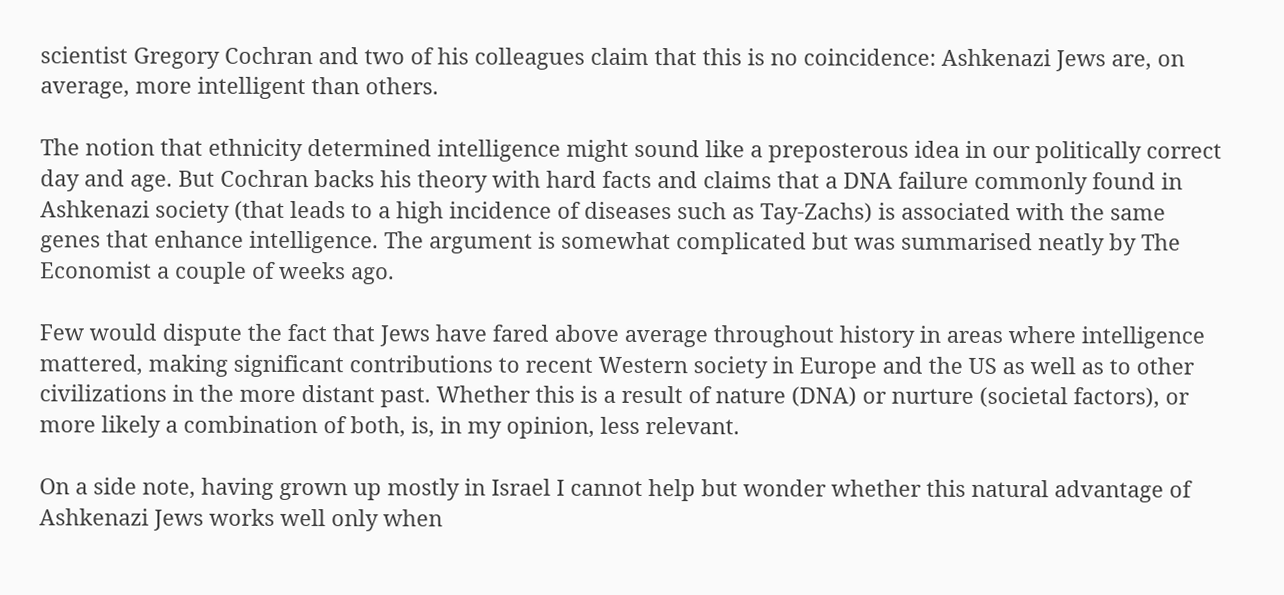scientist Gregory Cochran and two of his colleagues claim that this is no coincidence: Ashkenazi Jews are, on average, more intelligent than others.

The notion that ethnicity determined intelligence might sound like a preposterous idea in our politically correct day and age. But Cochran backs his theory with hard facts and claims that a DNA failure commonly found in Ashkenazi society (that leads to a high incidence of diseases such as Tay-Zachs) is associated with the same genes that enhance intelligence. The argument is somewhat complicated but was summarised neatly by The Economist a couple of weeks ago.

Few would dispute the fact that Jews have fared above average throughout history in areas where intelligence mattered, making significant contributions to recent Western society in Europe and the US as well as to other civilizations in the more distant past. Whether this is a result of nature (DNA) or nurture (societal factors), or more likely a combination of both, is, in my opinion, less relevant.

On a side note, having grown up mostly in Israel I cannot help but wonder whether this natural advantage of Ashkenazi Jews works well only when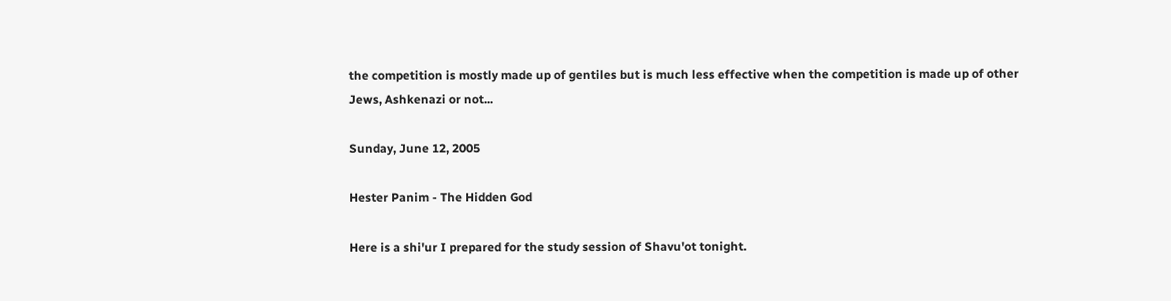the competition is mostly made up of gentiles but is much less effective when the competition is made up of other Jews, Ashkenazi or not...

Sunday, June 12, 2005

Hester Panim - The Hidden God

Here is a shi'ur I prepared for the study session of Shavu'ot tonight.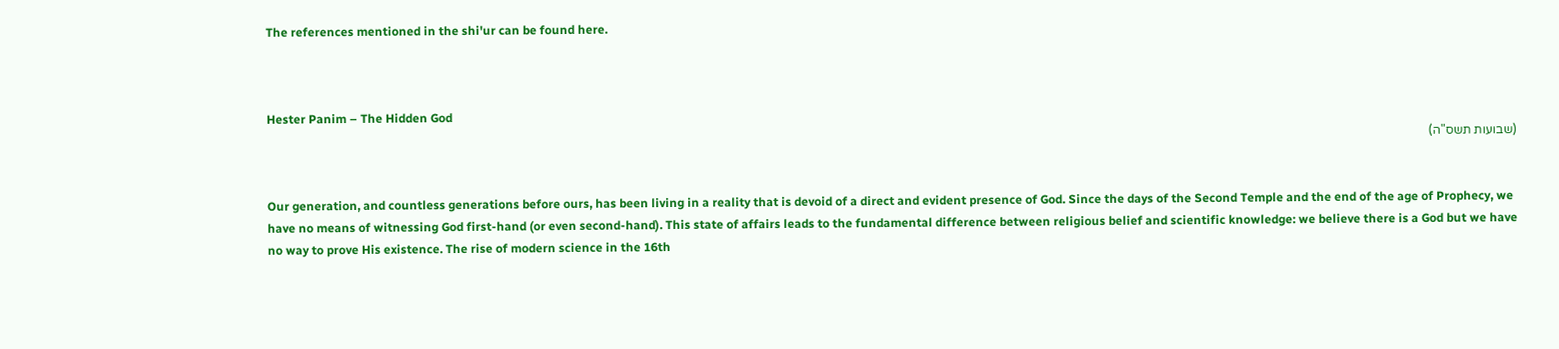The references mentioned in the shi'ur can be found here.



Hester Panim – The Hidden God
(שבועות תשס"ה)


Our generation, and countless generations before ours, has been living in a reality that is devoid of a direct and evident presence of God. Since the days of the Second Temple and the end of the age of Prophecy, we have no means of witnessing God first-hand (or even second-hand). This state of affairs leads to the fundamental difference between religious belief and scientific knowledge: we believe there is a God but we have no way to prove His existence. The rise of modern science in the 16th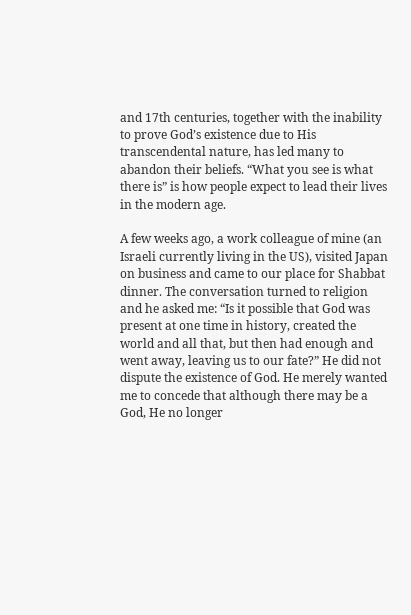and 17th centuries, together with the inability to prove God’s existence due to His transcendental nature, has led many to abandon their beliefs. “What you see is what there is” is how people expect to lead their lives in the modern age.

A few weeks ago, a work colleague of mine (an Israeli currently living in the US), visited Japan on business and came to our place for Shabbat dinner. The conversation turned to religion and he asked me: “Is it possible that God was present at one time in history, created the world and all that, but then had enough and went away, leaving us to our fate?” He did not dispute the existence of God. He merely wanted me to concede that although there may be a God, He no longer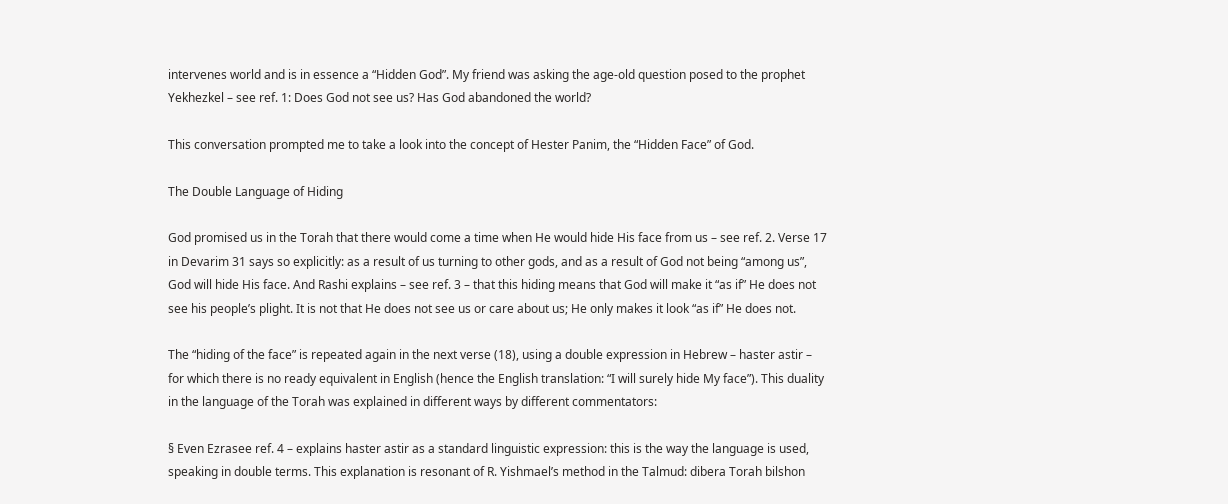intervenes world and is in essence a “Hidden God”. My friend was asking the age-old question posed to the prophet Yekhezkel – see ref. 1: Does God not see us? Has God abandoned the world?

This conversation prompted me to take a look into the concept of Hester Panim, the “Hidden Face” of God.

The Double Language of Hiding

God promised us in the Torah that there would come a time when He would hide His face from us – see ref. 2. Verse 17 in Devarim 31 says so explicitly: as a result of us turning to other gods, and as a result of God not being “among us”, God will hide His face. And Rashi explains – see ref. 3 – that this hiding means that God will make it “as if” He does not see his people’s plight. It is not that He does not see us or care about us; He only makes it look “as if” He does not.

The “hiding of the face” is repeated again in the next verse (18), using a double expression in Hebrew – haster astir – for which there is no ready equivalent in English (hence the English translation: “I will surely hide My face”). This duality in the language of the Torah was explained in different ways by different commentators:

§ Even Ezrasee ref. 4 – explains haster astir as a standard linguistic expression: this is the way the language is used, speaking in double terms. This explanation is resonant of R. Yishmael’s method in the Talmud: dibera Torah bilshon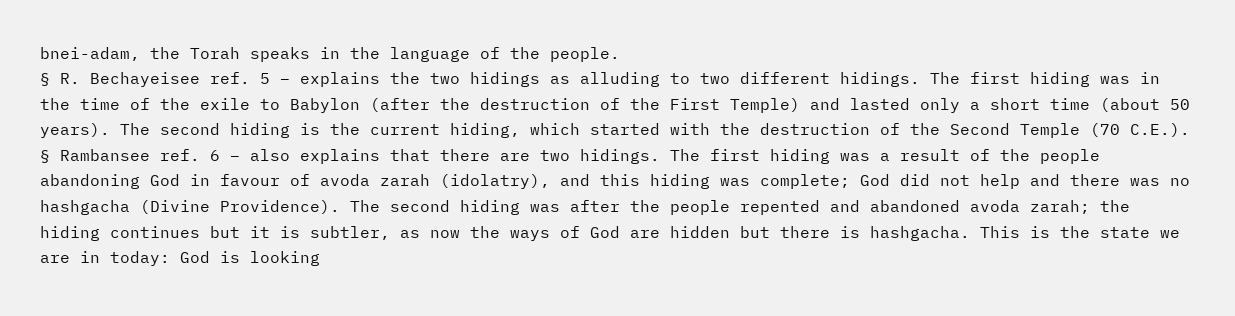bnei-adam, the Torah speaks in the language of the people.
§ R. Bechayeisee ref. 5 – explains the two hidings as alluding to two different hidings. The first hiding was in the time of the exile to Babylon (after the destruction of the First Temple) and lasted only a short time (about 50 years). The second hiding is the current hiding, which started with the destruction of the Second Temple (70 C.E.).
§ Rambansee ref. 6 – also explains that there are two hidings. The first hiding was a result of the people abandoning God in favour of avoda zarah (idolatry), and this hiding was complete; God did not help and there was no hashgacha (Divine Providence). The second hiding was after the people repented and abandoned avoda zarah; the hiding continues but it is subtler, as now the ways of God are hidden but there is hashgacha. This is the state we are in today: God is looking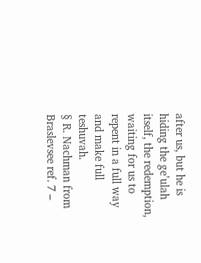after us, but he is hiding the ge’ulah itself, the redemption, waiting for us to repent in a full way and make full teshuvah.
§ R. Nachman from Braslevsee ref. 7 –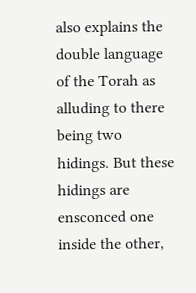also explains the double language of the Torah as alluding to there being two hidings. But these hidings are ensconced one inside the other,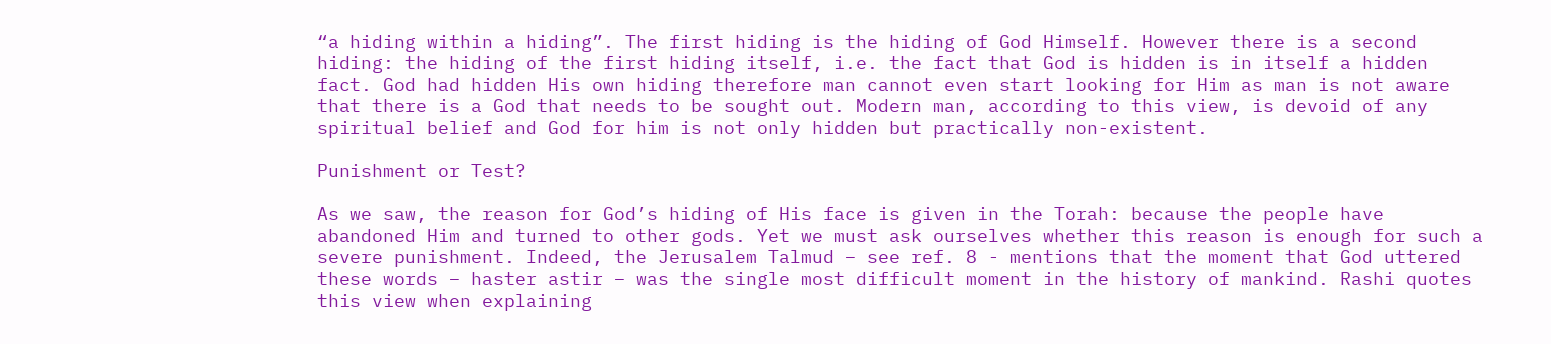“a hiding within a hiding”. The first hiding is the hiding of God Himself. However there is a second hiding: the hiding of the first hiding itself, i.e. the fact that God is hidden is in itself a hidden fact. God had hidden His own hiding therefore man cannot even start looking for Him as man is not aware that there is a God that needs to be sought out. Modern man, according to this view, is devoid of any spiritual belief and God for him is not only hidden but practically non-existent.

Punishment or Test?

As we saw, the reason for God’s hiding of His face is given in the Torah: because the people have abandoned Him and turned to other gods. Yet we must ask ourselves whether this reason is enough for such a severe punishment. Indeed, the Jerusalem Talmud – see ref. 8 - mentions that the moment that God uttered these words – haster astir – was the single most difficult moment in the history of mankind. Rashi quotes this view when explaining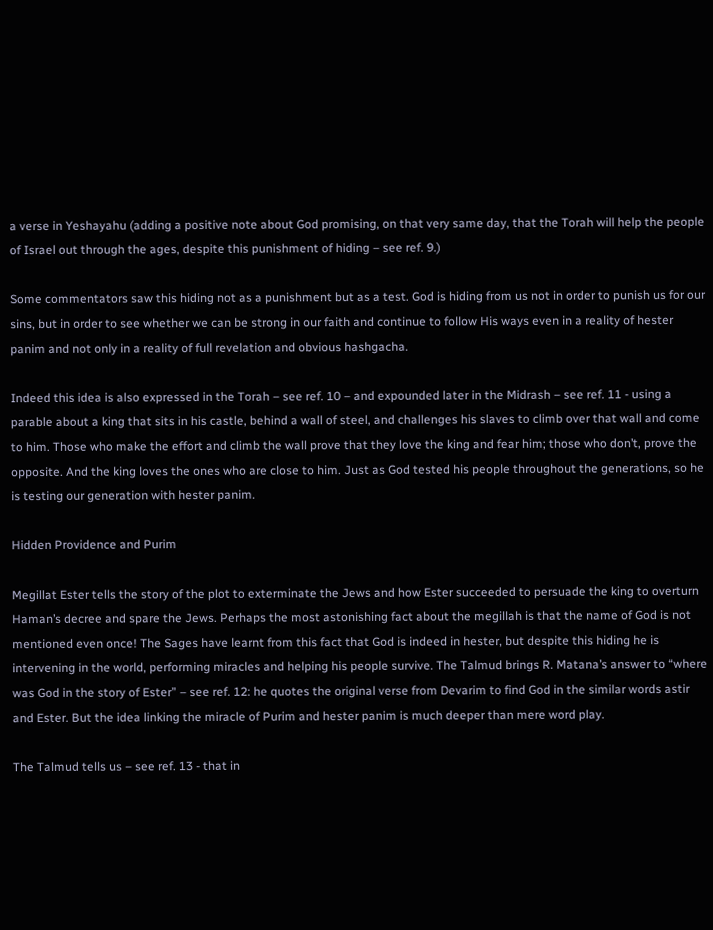a verse in Yeshayahu (adding a positive note about God promising, on that very same day, that the Torah will help the people of Israel out through the ages, despite this punishment of hiding – see ref. 9.)

Some commentators saw this hiding not as a punishment but as a test. God is hiding from us not in order to punish us for our sins, but in order to see whether we can be strong in our faith and continue to follow His ways even in a reality of hester panim and not only in a reality of full revelation and obvious hashgacha.

Indeed this idea is also expressed in the Torah – see ref. 10 – and expounded later in the Midrash – see ref. 11 - using a parable about a king that sits in his castle, behind a wall of steel, and challenges his slaves to climb over that wall and come to him. Those who make the effort and climb the wall prove that they love the king and fear him; those who don’t, prove the opposite. And the king loves the ones who are close to him. Just as God tested his people throughout the generations, so he is testing our generation with hester panim.

Hidden Providence and Purim

Megillat Ester tells the story of the plot to exterminate the Jews and how Ester succeeded to persuade the king to overturn Haman’s decree and spare the Jews. Perhaps the most astonishing fact about the megillah is that the name of God is not mentioned even once! The Sages have learnt from this fact that God is indeed in hester, but despite this hiding he is intervening in the world, performing miracles and helping his people survive. The Talmud brings R. Matana’s answer to “where was God in the story of Ester” – see ref. 12: he quotes the original verse from Devarim to find God in the similar words astir and Ester. But the idea linking the miracle of Purim and hester panim is much deeper than mere word play.

The Talmud tells us – see ref. 13 - that in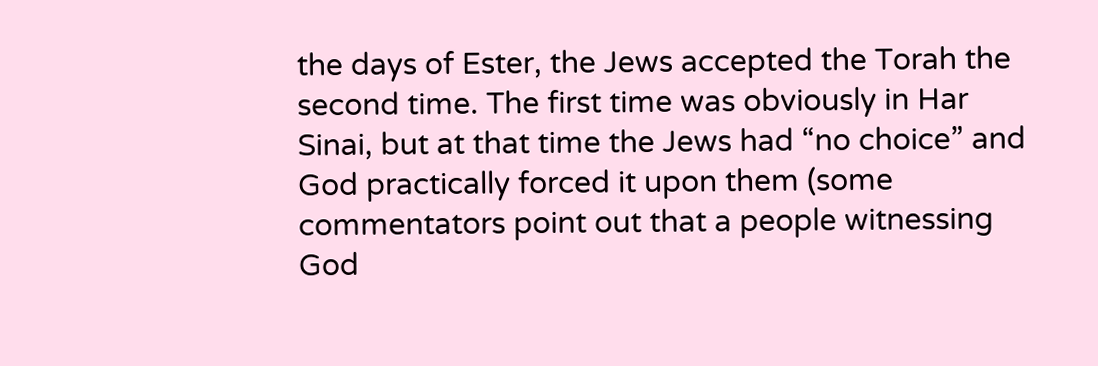the days of Ester, the Jews accepted the Torah the second time. The first time was obviously in Har Sinai, but at that time the Jews had “no choice” and God practically forced it upon them (some commentators point out that a people witnessing God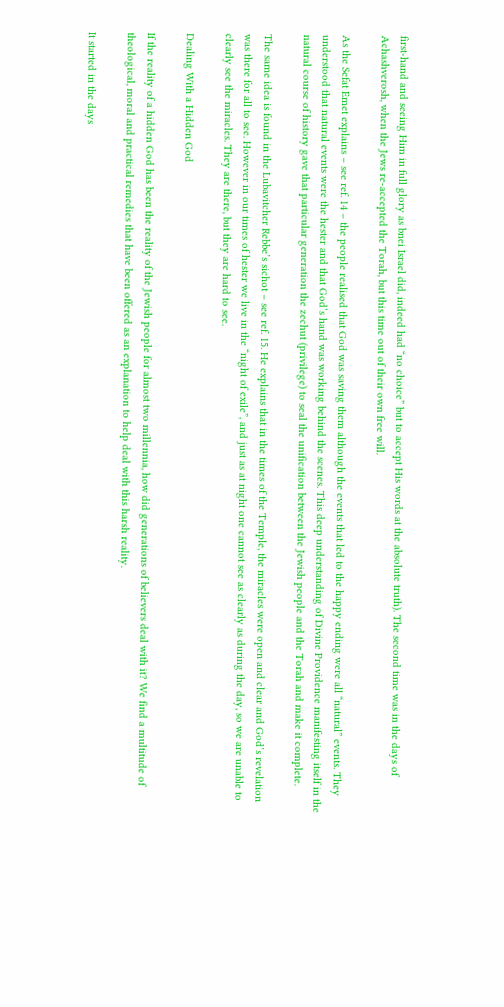first-hand and seeing Him in full glory as bnei Israel did, indeed had “no choice” but to accept His words at the absolute truth). The second time was in the days of Achashverosh, when the Jews re-accepted the Torah, but this time out of their own free will.

As the Sefat Emet explains – see ref. 14 – the people realised that God was saving them although the events that led to the happy ending were all “natural” events. They understood that natural events were the hester and that God’s hand was working behind the scenes. This deep understanding of Divine Providence manifesting itself in the natural course of history gave that particular generation the zechut (privilege) to seal the unification between the Jewish people and the Torah and make it complete.

The same idea is found in the Lubavitcher Rebbe’s sichot – see ref. 15. He explains that in the times of the Temple, the miracles were open and clear and God’s revelation was there for all to see. However in our times of hester we live in the “night of exile”, and just as at night one cannot see as clearly as during the day, so we are unable to clearly see the miracles. They are there, but they are hard to see.

Dealing With a Hidden God

If the reality of a hidden God has been the reality of the Jewish people for almost two millennia, how did generations of believers deal with it? We find a multitude of theological, moral and practical remedies that have been offered as an explanation to help deal with this harsh reality.

It started in the days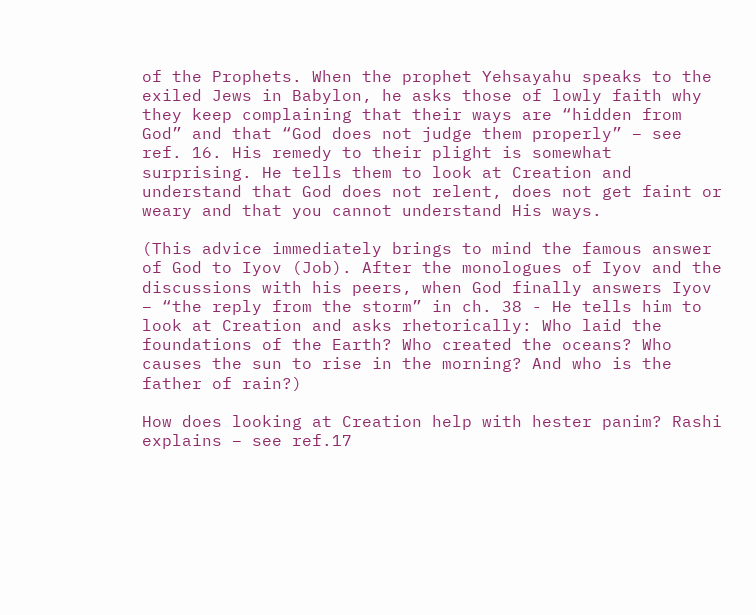of the Prophets. When the prophet Yehsayahu speaks to the exiled Jews in Babylon, he asks those of lowly faith why they keep complaining that their ways are “hidden from God” and that “God does not judge them properly” – see ref. 16. His remedy to their plight is somewhat surprising. He tells them to look at Creation and understand that God does not relent, does not get faint or weary and that you cannot understand His ways.

(This advice immediately brings to mind the famous answer of God to Iyov (Job). After the monologues of Iyov and the discussions with his peers, when God finally answers Iyov – “the reply from the storm” in ch. 38 - He tells him to look at Creation and asks rhetorically: Who laid the foundations of the Earth? Who created the oceans? Who causes the sun to rise in the morning? And who is the father of rain?)

How does looking at Creation help with hester panim? Rashi explains – see ref.17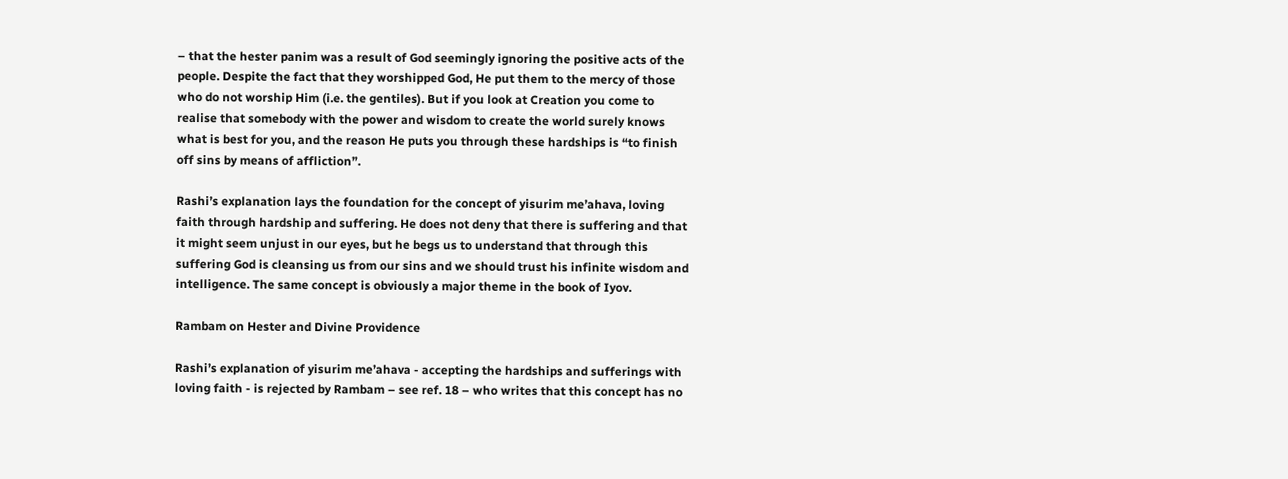– that the hester panim was a result of God seemingly ignoring the positive acts of the people. Despite the fact that they worshipped God, He put them to the mercy of those who do not worship Him (i.e. the gentiles). But if you look at Creation you come to realise that somebody with the power and wisdom to create the world surely knows what is best for you, and the reason He puts you through these hardships is “to finish off sins by means of affliction”.

Rashi’s explanation lays the foundation for the concept of yisurim me’ahava, loving faith through hardship and suffering. He does not deny that there is suffering and that it might seem unjust in our eyes, but he begs us to understand that through this suffering God is cleansing us from our sins and we should trust his infinite wisdom and intelligence. The same concept is obviously a major theme in the book of Iyov.

Rambam on Hester and Divine Providence

Rashi’s explanation of yisurim me’ahava - accepting the hardships and sufferings with loving faith - is rejected by Rambam – see ref. 18 – who writes that this concept has no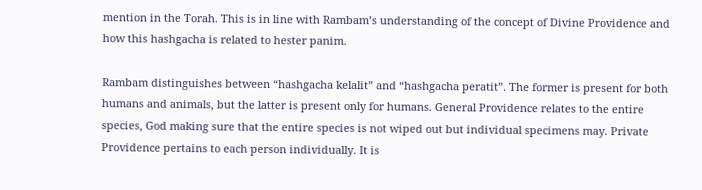mention in the Torah. This is in line with Rambam’s understanding of the concept of Divine Providence and how this hashgacha is related to hester panim.

Rambam distinguishes between “hashgacha kelalit” and “hashgacha peratit”. The former is present for both humans and animals, but the latter is present only for humans. General Providence relates to the entire species, God making sure that the entire species is not wiped out but individual specimens may. Private Providence pertains to each person individually. It is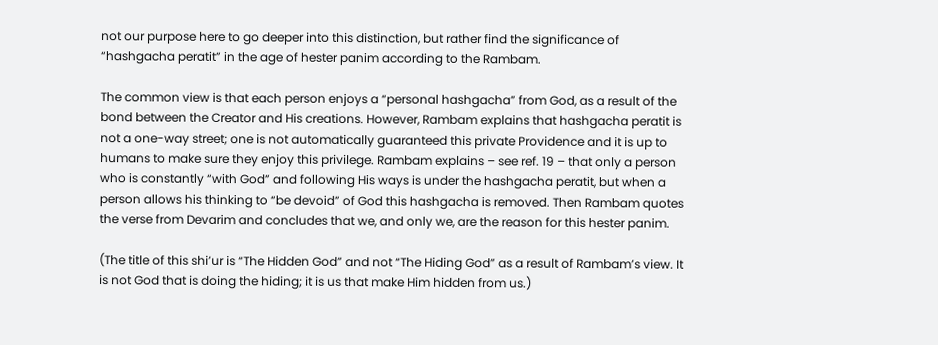not our purpose here to go deeper into this distinction, but rather find the significance of “hashgacha peratit” in the age of hester panim according to the Rambam.

The common view is that each person enjoys a “personal hashgacha” from God, as a result of the bond between the Creator and His creations. However, Rambam explains that hashgacha peratit is not a one-way street; one is not automatically guaranteed this private Providence and it is up to humans to make sure they enjoy this privilege. Rambam explains – see ref. 19 – that only a person who is constantly “with God” and following His ways is under the hashgacha peratit, but when a person allows his thinking to “be devoid” of God this hashgacha is removed. Then Rambam quotes the verse from Devarim and concludes that we, and only we, are the reason for this hester panim.

(The title of this shi’ur is “The Hidden God” and not “The Hiding God” as a result of Rambam’s view. It is not God that is doing the hiding; it is us that make Him hidden from us.)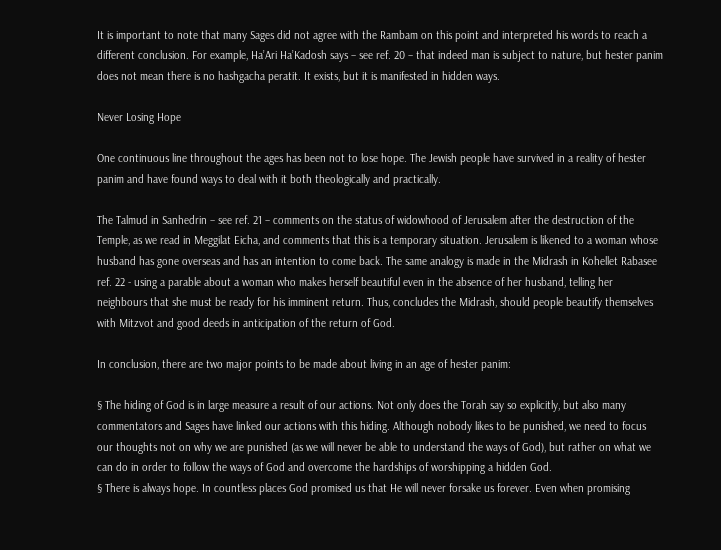It is important to note that many Sages did not agree with the Rambam on this point and interpreted his words to reach a different conclusion. For example, Ha’Ari Ha’Kadosh says – see ref. 20 – that indeed man is subject to nature, but hester panim does not mean there is no hashgacha peratit. It exists, but it is manifested in hidden ways.

Never Losing Hope

One continuous line throughout the ages has been not to lose hope. The Jewish people have survived in a reality of hester panim and have found ways to deal with it both theologically and practically.

The Talmud in Sanhedrin – see ref. 21 – comments on the status of widowhood of Jerusalem after the destruction of the Temple, as we read in Meggilat Eicha, and comments that this is a temporary situation. Jerusalem is likened to a woman whose husband has gone overseas and has an intention to come back. The same analogy is made in the Midrash in Kohellet Rabasee ref. 22 - using a parable about a woman who makes herself beautiful even in the absence of her husband, telling her neighbours that she must be ready for his imminent return. Thus, concludes the Midrash, should people beautify themselves with Mitzvot and good deeds in anticipation of the return of God.

In conclusion, there are two major points to be made about living in an age of hester panim:

§ The hiding of God is in large measure a result of our actions. Not only does the Torah say so explicitly, but also many commentators and Sages have linked our actions with this hiding. Although nobody likes to be punished, we need to focus our thoughts not on why we are punished (as we will never be able to understand the ways of God), but rather on what we can do in order to follow the ways of God and overcome the hardships of worshipping a hidden God.
§ There is always hope. In countless places God promised us that He will never forsake us forever. Even when promising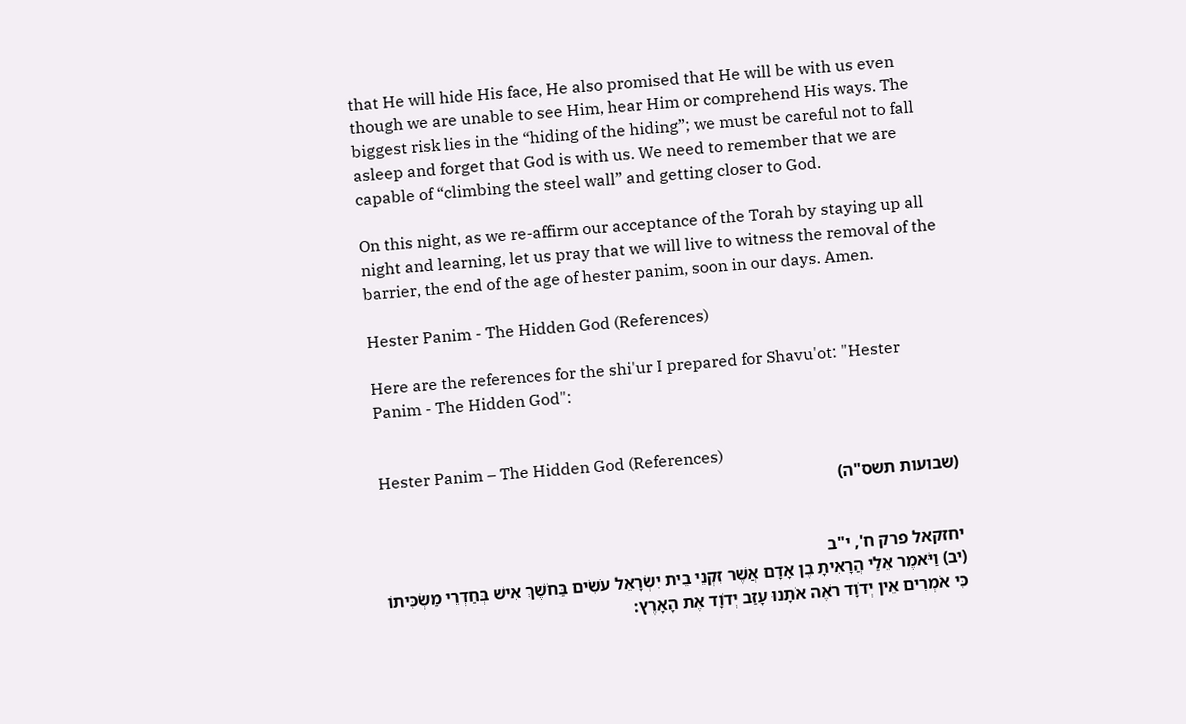that He will hide His face, He also promised that He will be with us even though we are unable to see Him, hear Him or comprehend His ways. The biggest risk lies in the “hiding of the hiding”; we must be careful not to fall asleep and forget that God is with us. We need to remember that we are capable of “climbing the steel wall” and getting closer to God.

On this night, as we re-affirm our acceptance of the Torah by staying up all night and learning, let us pray that we will live to witness the removal of the barrier, the end of the age of hester panim, soon in our days. Amen.

Hester Panim - The Hidden God (References)

Here are the references for the shi'ur I prepared for Shavu'ot: "Hester Panim - The Hidden God":


Hester Panim – The Hidden God (References)
(שבועות תשס"ה)


יחזקאל פרק ח', י"ב
(יב) וַיֹּאמֶר אֵלַי הֲרָאִיתָ בֶן אָדָם אֲשֶׁר זִקְנֵי בֵית יִשְׂרָאֵל עֹשִׂים בַּחֹשֶׁךְ אִישׁ בְּחַדְרֵי מַשְׂכִּיתוֹ כִּי אֹמְרִים אֵין יְדֹוָד רֹאֶה אֹתָנוּ עָזַב יְדֹוָד אֶת הָאָרֶץ: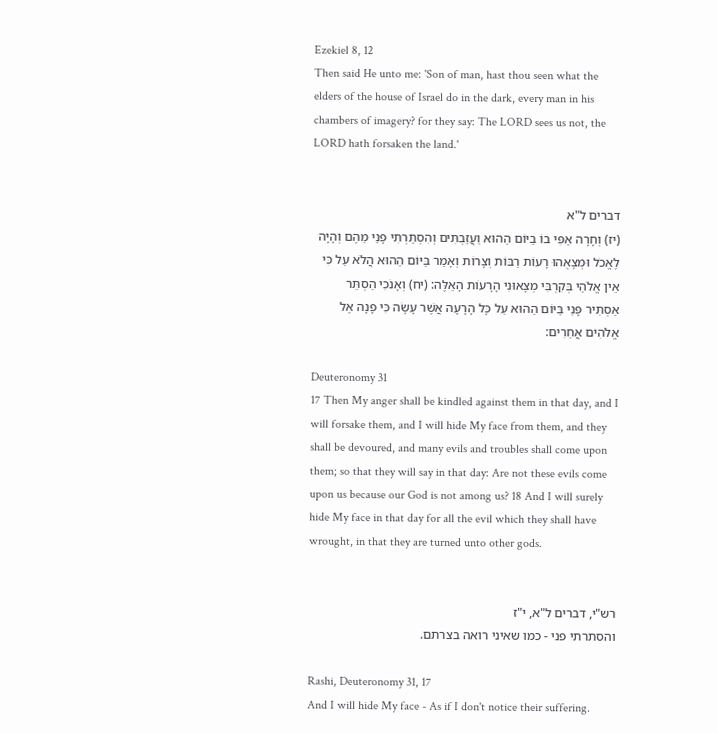Ezekiel 8, 12
Then said He unto me: 'Son of man, hast thou seen what the elders of the house of Israel do in the dark, every man in his chambers of imagery? for they say: The LORD sees us not, the LORD hath forsaken the land.'


דברים ל"א
(יז) וְחָרָה אַפִּי בוֹ בַיּוֹם הַהוּא וַעֲזַבְתִּים וְהִסְתַּרְתִּי פָנַי מֵהֶם וְהָיָה לֶאֱכֹל וּמְצָאֻהוּ רָעוֹת רַבּוֹת וְצָרוֹת וְאָמַר בַּיּוֹם הַהוּא הֲלֹא עַל כִּי אֵין אֱלֹהַי בְּקִרְבִּי מְצָאוּנִי הָרָעוֹת הָאֵלֶּה: (יח) וְאָנֹכִי הַסְתֵּר אַסְתִּיר פָּנַי בַּיּוֹם הַהוּא עַל כָּל הָרָעָה אֲשֶׁר עָשָׂה כִּי פָנָה אֶל אֱלֹהִים אֲחֵרִים:

Deuteronomy 31
17 Then My anger shall be kindled against them in that day, and I will forsake them, and I will hide My face from them, and they shall be devoured, and many evils and troubles shall come upon them; so that they will say in that day: Are not these evils come upon us because our God is not among us? 18 And I will surely hide My face in that day for all the evil which they shall have wrought, in that they are turned unto other gods.


רש"י, דברים ל"א, י"ז
והסתרתי פני - כמו שאיני רואה בצרתם.

Rashi, Deuteronomy 31, 17
And I will hide My face - As if I don't notice their suffering.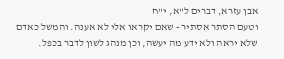אבן עזרא, דברים ל"א, י"ח
וטעם הסתר אסתיר - שאם יקראו אלי לא אענה. והמשל כאדם שלא יראה ולא ידע מה יעשה, וכן מנהג לשון לדבר בכפל.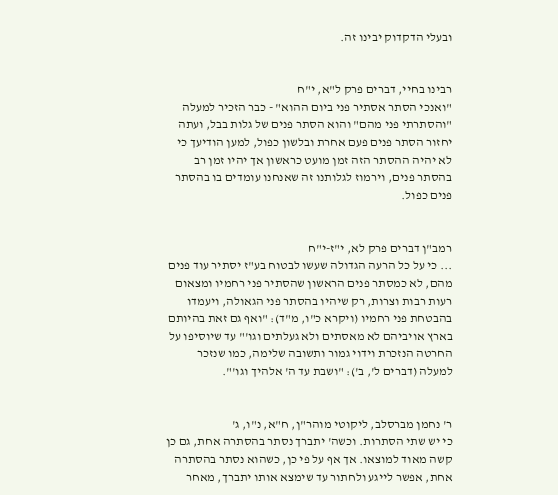ובעלי הדקדוק יבינו זה.


רבינו בחיי, דברים פרק ל"א, י"ח
"ואנכי הסתר אסתיר פני ביום ההוא" - כבר הזכיר למעלה "והסתרתי פני מהם" והוא הסתר פנים של גלות בבל, ועתה יחזור הסתר פנים פעם אחרת ובלשון כפול, למען הודיעך כי לא יהיה ההסתר הזה זמן מועט כראשון אך יהיו זמן רב בהסתר פנים, וירמוז לגלותנו זה שאנחנו עומדים בו בהסתר פנים כפול.


רמב"ן דברים פרק לא, י"ז-י"ח
... כי על כל הרעה הגדולה שעשו לבטוח בע"ז יסתיר עוד פנים מהם, לא כמסתר פנים הראשון שהסתיר פני רחמיו ומצאום רעות רבות וצרות, רק שיהיו בהסתר פני הגאולה, ויעמדו בהבטחת פני רחמיו (ויקרא כ"ו, מ"ד): "ואף גם זאת בהיותם בארץ אויביהם לא מאסתים ולא געלתים וגו'" עד שיוסיפו על החרטה הנזכרת וידוי גמור ותשובה שלימה, כמו שנזכר למעלה (דברים ל', ב'): "ושבת עד ה' אלהיך וגו'".


ר' נחמן מברסלב, ליקוטי מוהר"ן, ח"א, נ"ו, ג'
כי יש שתי הסתרות. וכשה' יתברך נסתר בהסתרה אחת, גם כן קשה מאוד למוצאו. אך אף על פי כן, כשהוא נסתר בהסתרה אחת, אפשר לייגע ולחתור עד שימצא אותו יתברך, מאחר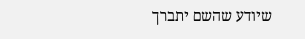שיודע שהשם יתברך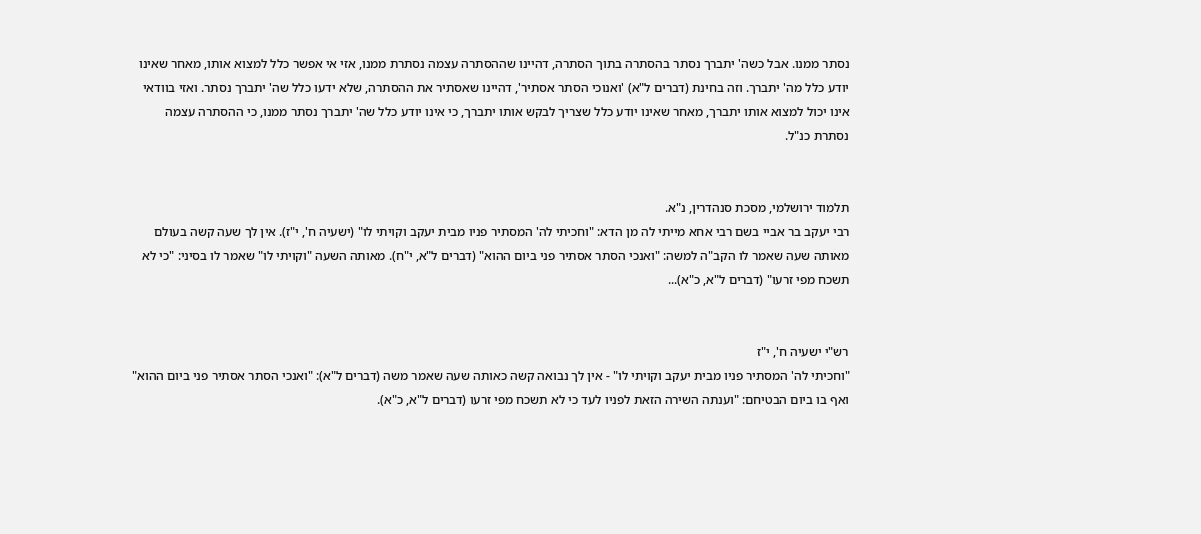נסתר ממנו. אבל כשה' יתברך נסתר בהסתרה בתוך הסתרה, דהיינו שההסתרה עצמה נסתרת ממנו, אזי אי אפשר כלל למצוא אותו, מאחר שאינו יודע כלל מה' יתברך. וזה בחינת (דברים ל"א) 'ואנוכי הסתר אסתיר', דהיינו שאסתיר את ההסתרה, שלא ידעו כלל שה' יתברך נסתר. ואזי בוודאי אינו יכול למצוא אותו יתברך, מאחר שאינו יודע כלל שצריך לבקש אותו יתברך, כי אינו יודע כלל שה' יתברך נסתר ממנו, כי ההסתרה עצמה נסתרת כנ"ל.


תלמוד ירושלמי, מסכת סנהדרין, נ"א.
רבי יעקב בר אביי בשם רבי אחא מייתי לה מן הדא: "וחכיתי לה' המסתיר פניו מבית יעקב וקויתי לו" (ישעיה ח', י"ז). אין לך שעה קשה בעולם מאותה שעה שאמר לו הקב"ה למשה: "ואנכי הסתר אסתיר פני ביום ההוא" (דברים ל"א, י"ח). מאותה השעה "וקויתי לו" שאמר לו בסיני: "כי לא תשכח מפי זרעו" (דברים ל"א, כ"א)...


רש"י ישעיה ח', י"ז
"וחכיתי לה' המסתיר פניו מבית יעקב וקויתי לו" - אין לך נבואה קשה כאותה שעה שאמר משה (דברים ל"א): "ואנכי הסתר אסתיר פני ביום ההוא" ואף בו ביום הבטיחם: "וענתה השירה הזאת לפניו לעד כי לא תשכח מפי זרעו (דברים ל"א, כ"א).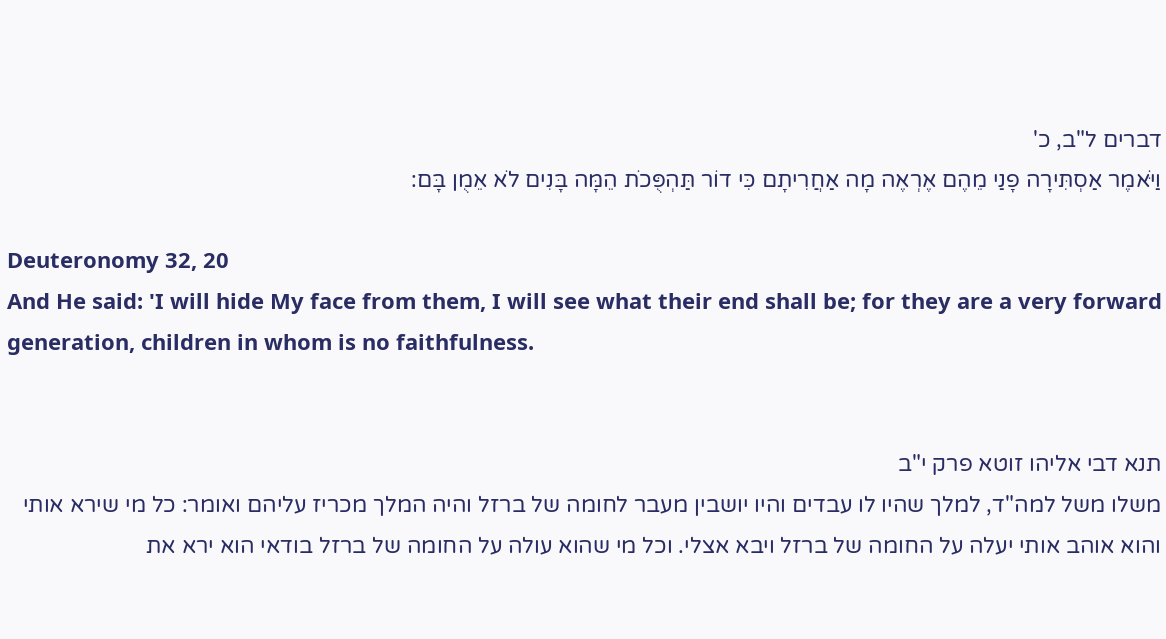דברים ל"ב, כ'
וַיֹּאמֶר אַסְתִּירָה פָנַי מֵהֶם אֶרְאֶה מָה אַחֲרִיתָם כִּי דוֹר תַּהְפֻּכֹת הֵמָּה בָּנִים לֹא אֵמֻן בָּם:

Deuteronomy 32, 20
And He said: 'I will hide My face from them, I will see what their end shall be; for they are a very forward generation, children in whom is no faithfulness.


תנא דבי אליהו זוטא פרק י"ב
משלו משל למה"ד, למלך שהיו לו עבדים והיו יושבין מעבר לחומה של ברזל והיה המלך מכריז עליהם ואומר: כל מי שירא אותי והוא אוהב אותי יעלה על החומה של ברזל ויבא אצלי. וכל מי שהוא עולה על החומה של ברזל בודאי הוא ירא את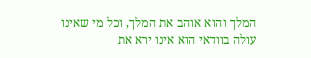המלך והוא אוהב את המלך, וכל מי שאינו עולה בוודאי הוא אינו ירא את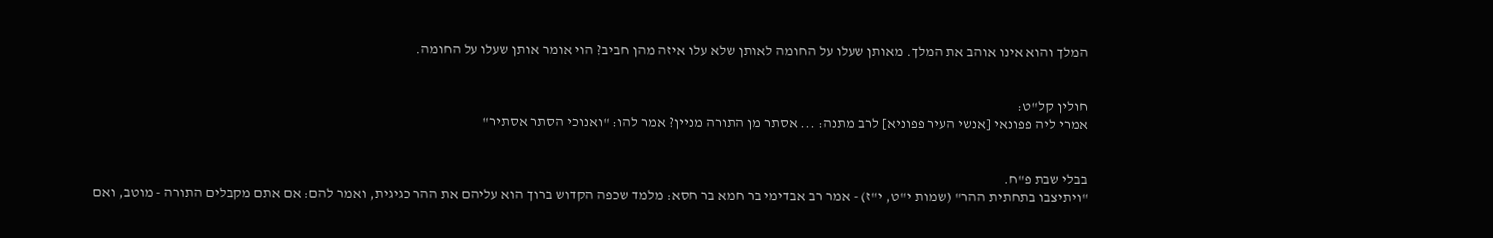המלך והוא אינו אוהב את המלך. מאותן שעלו על החומה לאותן שלא עלו איזה מהן חביב? הוי אומר אותן שעלו על החומה.


חולין קל"ט:
אמרי ליה פפונאי [אנשי העיר פפוניא] לרב מתנה: ... אסתר מן התורה מניין? אמר להו: "ואנוכי הסתר אסתיר"


בבלי שבת פ"ח.
"ויתיצבו בתחתית ההר" (שמות י"ט, י"ז) - אמר רב אבדימי בר חמא בר חסא: מלמד שכפה הקדוש ברוך הוא עליהם את ההר כגיגית, ואמר להם: אם אתם מקבלים התורה - מוטב, ואם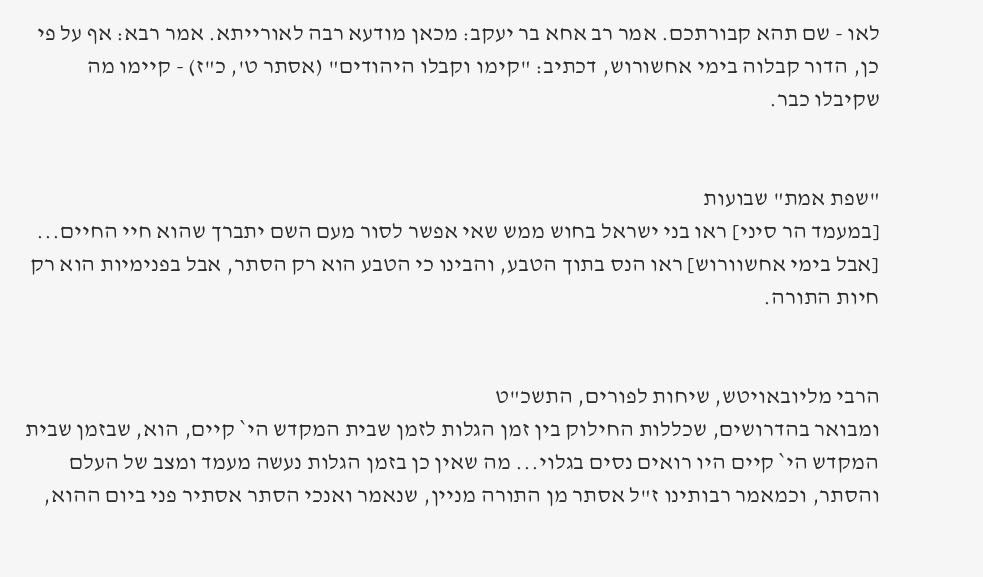לאו - שם תהא קבורתכם. אמר רב אחא בר יעקב: מכאן מודעא רבה לאורייתא. אמר רבא: אף על פי כן, הדור קבלוה בימי אחשורוש, דכתיב: "קימו וקבלו היהודים" (אסתר ט', כ"ז) - קיימו מה שקיבלו כבר.


"שפת אמת" שבועות
[במעמד הר סיני] ראו בני ישראל בחוש ממש שאי אפשר לסור מעם השם יתברך שהוא חיי החיים... [אבל בימי אחשוורוש] ראו הנס בתוך הטבע, והבינו כי הטבע הוא רק הסתר, אבל בפנימיות הוא רק חיות התורה.


הרבי מליובאויטש, שיחות לפורים, התשכ"ט
ומבואר בהדרושים, שכללות החילוק בין זמן הגלות לזמן שבית המקדש הי` קיים, הוא, שבזמן שבית המקדש הי` קיים היו רואים נסים בגלוי... מה שאין כן בזמן הגלות נעשה מעמד ומצב של העלם והסתר, וכמאמר רבותינו ז"ל אסתר מן התורה מניין, שנאמר ואנכי הסתר אסתיר פני ביום ההוא,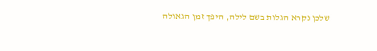שלכן נקרא הגלות בשם לילה, היפך זמן הגאולה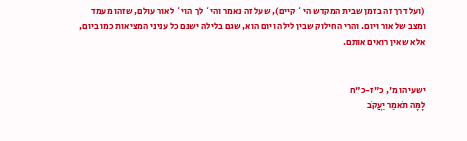(ועל דרך זה בזמן שבית המקדש הי` קיים), שעל זה נאמר והי` לך הוי` לאור עולם, שזהו מעמד ומצב של אור ויום. והרי החילוק שבין לילה ויום הוא, שגם בלילה ישנם כל עניני המציאות כמו ביום, אלא שאין רואים אותם.


ישעיהו מ', כ"ז-כ"ח
לָמָּה תֹאמַר יַעֲקֹב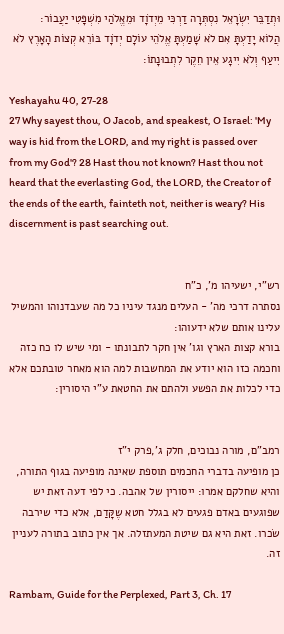וּתְדַבֵּר יִשְׂרָאֵל נִסְתְּרָה דַרְכִּי מֵיְדֹוָד וּמֵאֱלֹהַי מִשְׁפָּטִי יַעֲבוֹר:
הֲלוֹא יָדַעְתָּ אִם לֹא שָׁמַעְתָּ אֱלֹהֵי עוֹלָם יְדֹוָד בּוֹרֵא קְצוֹת הָאָרֶץ לֹא יִיעַף וְלֹא יִיגָע אֵין חֵקֶר לִתְבוּנָתוֹ:

Yeshayahu 40, 27-28
27 Why sayest thou, O Jacob, and speakest, O Israel: 'My way is hid from the LORD, and my right is passed over from my God'? 28 Hast thou not known? Hast thou not heard that the everlasting God, the LORD, the Creator of the ends of the earth, fainteth not, neither is weary? His discernment is past searching out.


רש"י, ישעיהו מ', כ"ח
נסתרה דרכי מה' - העלים מנגד עיניו כל מה שעבדנוהו והמשיל עלינו אותם שלא ידעוהו:
בורא קצות הארץ וגו' אין חקר לתבונתו - ומי שיש לו כח כזה וחכמה כזו הוא יודע את המחשבות למה הוא מאחר טובתכם אלא כדי לכלות את הפשע ולהתם את החטאת ע"י היסורין:


רמב"ם, מורה נבוכים, חלק ג',פרק י"ז
כן מופיעה בדברי החכמים תוספת שאינה מופיעה בגוף התורה, והיא שחלקם אמרו: ייסורין של אהבה. כי לפי דעה זאת יש שפוגעים באדם פגעים לא בגלל חטא שֶקָּדַם, אלא כדי שירבה שׂכרו. זאת היא גם שיטת המעתזלה. אך אין כתוב בתורה לעניין זה.

Rambam, Guide for the Perplexed, Part 3, Ch. 17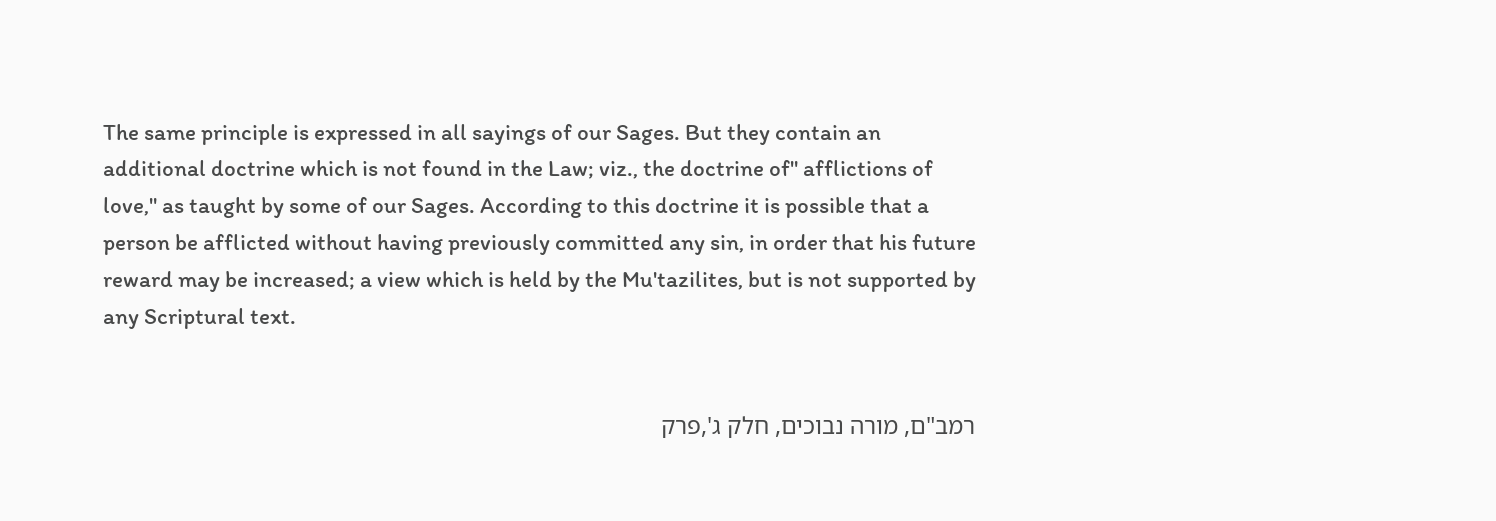The same principle is expressed in all sayings of our Sages. But they contain an additional doctrine which is not found in the Law; viz., the doctrine of" afflictions of love," as taught by some of our Sages. According to this doctrine it is possible that a person be afflicted without having previously committed any sin, in order that his future reward may be increased; a view which is held by the Mu'tazilites, but is not supported by any Scriptural text.


רמב"ם, מורה נבוכים, חלק ג',פרק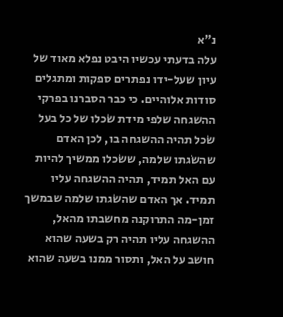נ"א
עלה בדעתי עכשיו היבט נפלא מאוד של עיון שעל-ידו נפתרים ספקות ומתגלים סודות אלוהיים. כי כבר הסברנו בפרקי ההשגחה שלפי מידת שׂכלו של כל בעל שׂכל תהיה ההשגחה בו, לכן האדם שהשׂגתו שלמה, ששׂכלו ממשיך להיות עם האל תמיד, תהיה ההשגחה עליו תמיד. אך האדם שהשׂגתו שלמה שבמשך זמן-מה התרוקנה מחשבתו מהאל, ההשגחה עליו תהיה רק בשעה שהוא חושב על האל, ותסור ממנו בשעה שהוא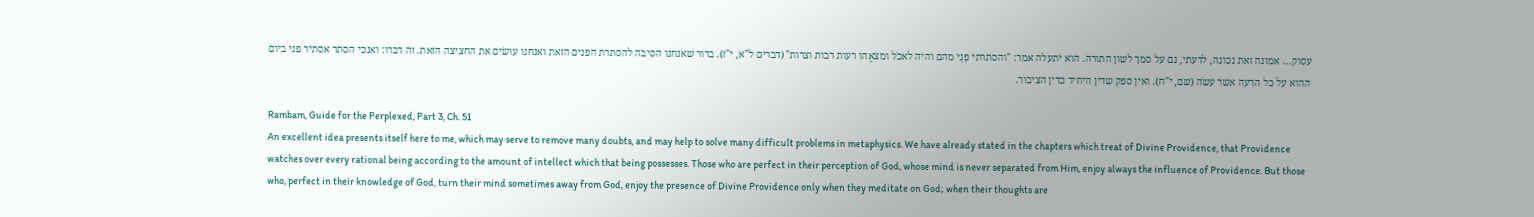עסוק... אמונה זאת נכונה, לדעתי, גם על סמך לשון התורה. הוא יתעלה אמר: "והסתרתי פָנַי מהם והיה לאכֹל ומצאֻהו רעות רבות וצרות" (דברים ל"א, י"ז). ברור שאנחנו הסיבה להסתרת הפנים הזאת ואנחנו עושׂים את החציצה הזאת. זה דברו: ואנכי הסתר אסתיר פני ביום ההוא על כל הרעה אשר עשֹה (שם, י"ח). ואין ספק שדין היחיד כדין הציבור.

Rambam, Guide for the Perplexed, Part 3, Ch. 51
An excellent idea presents itself here to me, which may serve to remove many doubts, and may help to solve many difficult problems in metaphysics. We have already stated in the chapters which treat of Divine Providence, that Providence watches over every rational being according to the amount of intellect which that being possesses. Those who are perfect in their perception of God, whose mind is never separated from Him, enjoy always the influence of Providence. But those who, perfect in their knowledge of God, turn their mind sometimes away from God, enjoy the presence of Divine Providence only when they meditate on God; when their thoughts are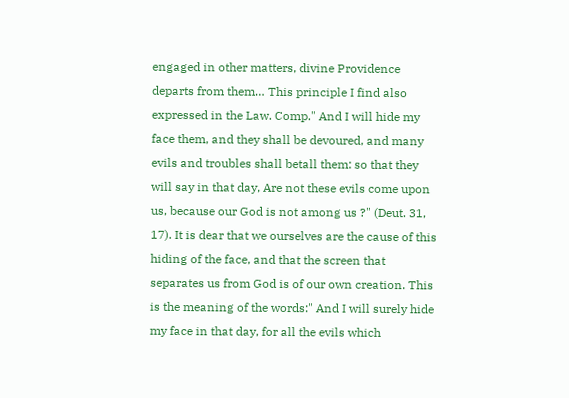engaged in other matters, divine Providence departs from them… This principle I find also expressed in the Law. Comp." And I will hide my face them, and they shall be devoured, and many evils and troubles shall betall them: so that they will say in that day, Are not these evils come upon us, because our God is not among us ?" (Deut. 31, 17). It is dear that we ourselves are the cause of this hiding of the face, and that the screen that separates us from God is of our own creation. This is the meaning of the words:" And I will surely hide my face in that day, for all the evils which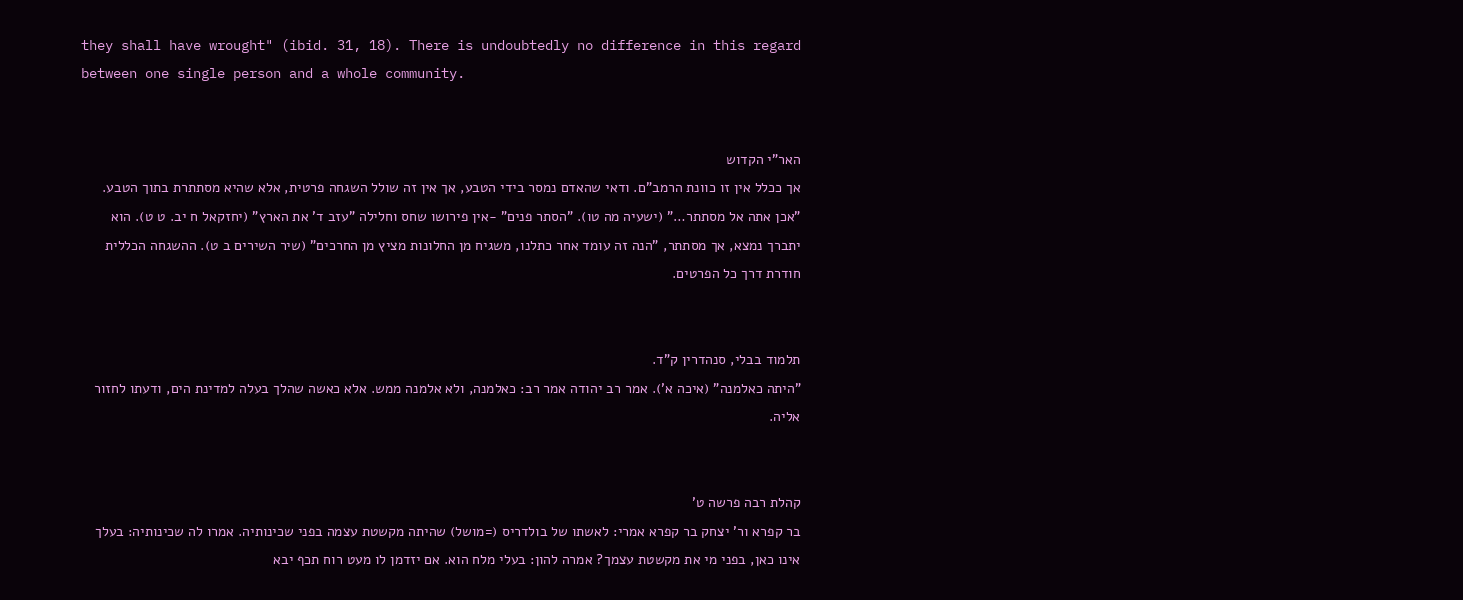they shall have wrought" (ibid. 31, 18). There is undoubtedly no difference in this regard between one single person and a whole community.


האר"י הקדוש
אך ככלל אין זו כוונת הרמב"ם. ודאי שהאדם נמסר בידי הטבע, אך אין זה שולל השגחה פרטית, אלא שהיא מסתתרת בתוך הטבע. "אכן אתה אל מסתתר…" (ישעיה מה טו). "הסתר פנים" -אין פירושו שחס וחלילה "עזב ד' את הארץ" (יחזקאל ח יב. ט ט). הוא יתברך נמצא, אך מסתתר, "הנה זה עומד אחר כתלנו, משגיח מן החלונות מציץ מן החרכים" (שיר השירים ב ט). ההשגחה הכללית חודרת דרך כל הפרטים.


תלמוד בבלי, סנהדרין ק"ד.
"היתה כאלמנה" (איכה א'). אמר רב יהודה אמר רב: כאלמנה, ולא אלמנה ממש. אלא כאשה שהלך בעלה למדינת הים, ודעתו לחזור אליה.


קהלת רבה פרשה ט'
בר קפרא ור' יצחק בר קפרא אמרי: לאשתו של בולדריס (=מושל) שהיתה מקשטת עצמה בפני שכינותיה. אמרו לה שכינותיה: בעלך אינו כאן, בפני מי את מקשטת עצמך? אמרה להון: בעלי מלח הוא. אם יזדמן לו מעט רוח תכף יבא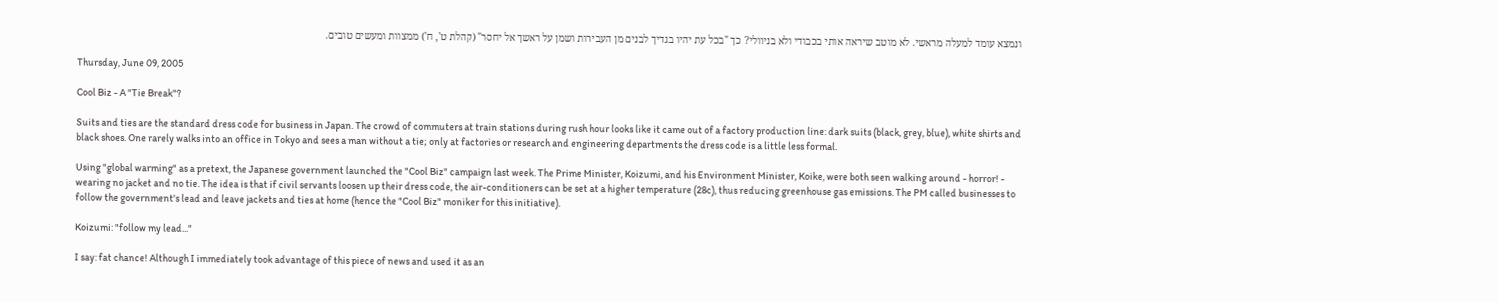ונמצא עומד למעלה מראשי. לא מוטב שיראה אותי בכבודי ולא בניוולי? כך "בכל עת יהיו בגדיך לבנים מן העבירות ושמן על ראשך אל יחסר" (קהלת ט', ח') ממצוות ומעשים טובים.

Thursday, June 09, 2005

Cool Biz - A "Tie Break"?

Suits and ties are the standard dress code for business in Japan. The crowd of commuters at train stations during rush hour looks like it came out of a factory production line: dark suits (black, grey, blue), white shirts and black shoes. One rarely walks into an office in Tokyo and sees a man without a tie; only at factories or research and engineering departments the dress code is a little less formal.

Using "global warming" as a pretext, the Japanese government launched the "Cool Biz" campaign last week. The Prime Minister, Koizumi, and his Environment Minister, Koike, were both seen walking around - horror! - wearing no jacket and no tie. The idea is that if civil servants loosen up their dress code, the air-conditioners can be set at a higher temperature (28c), thus reducing greenhouse gas emissions. The PM called businesses to follow the government's lead and leave jackets and ties at home (hence the "Cool Biz" moniker for this initiative).

Koizumi: "follow my lead..."

I say: fat chance! Although I immediately took advantage of this piece of news and used it as an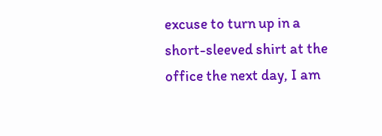excuse to turn up in a short-sleeved shirt at the office the next day, I am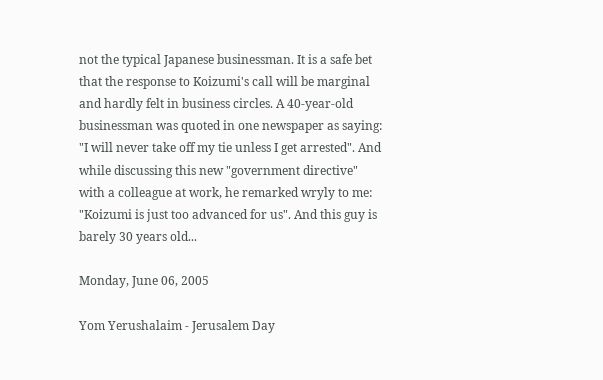not the typical Japanese businessman. It is a safe bet that the response to Koizumi's call will be marginal and hardly felt in business circles. A 40-year-old businessman was quoted in one newspaper as saying: "I will never take off my tie unless I get arrested". And while discussing this new "government directive" with a colleague at work, he remarked wryly to me: "Koizumi is just too advanced for us". And this guy is barely 30 years old...

Monday, June 06, 2005

Yom Yerushalaim - Jerusalem Day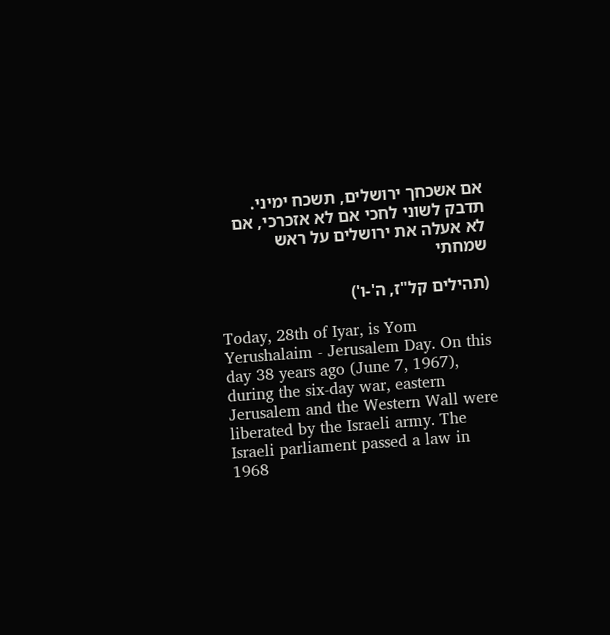אם אשכחך ירושלים, תשכח ימיני. תדבק לשוני לחכי אם לא אזכרכי, אם לא אעלה את ירושלים על ראש שמחתי

(תהילים קל"ז, ה'-ו')

Today, 28th of Iyar, is Yom Yerushalaim - Jerusalem Day. On this day 38 years ago (June 7, 1967), during the six-day war, eastern Jerusalem and the Western Wall were liberated by the Israeli army. The Israeli parliament passed a law in 1968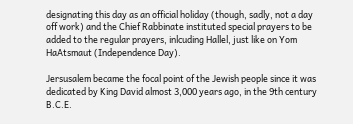designating this day as an official holiday (though, sadly, not a day off work) and the Chief Rabbinate instituted special prayers to be added to the regular prayers, inlcuding Hallel, just like on Yom HaAtsmaut (Independence Day).

Jersusalem became the focal point of the Jewish people since it was dedicated by King David almost 3,000 years ago, in the 9th century B.C.E.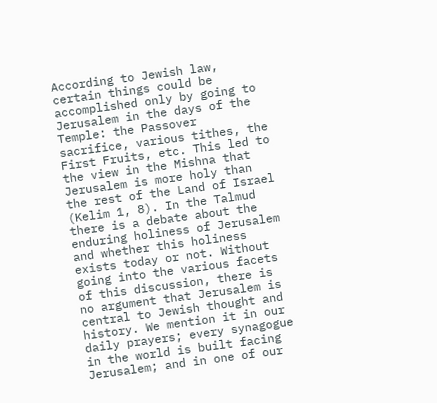According to Jewish law, certain things could be accomplished only by going to Jerusalem in the days of the Temple: the Passover sacrifice, various tithes, the First Fruits, etc. This led to the view in the Mishna that Jerusalem is more holy than the rest of the Land of Israel (Kelim 1, 8). In the Talmud there is a debate about the enduring holiness of Jerusalem and whether this holiness exists today or not. Without going into the various facets of this discussion, there is no argument that Jerusalem is central to Jewish thought and history. We mention it in our daily prayers; every synagogue in the world is built facing Jerusalem; and in one of our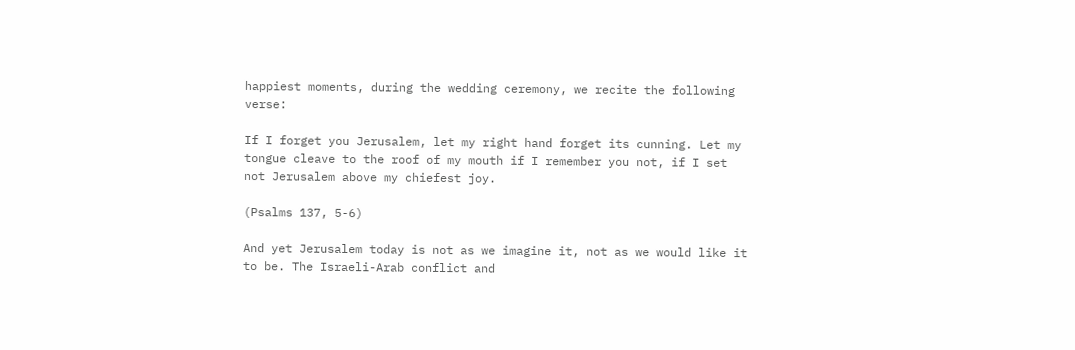happiest moments, during the wedding ceremony, we recite the following verse:

If I forget you Jerusalem, let my right hand forget its cunning. Let my tongue cleave to the roof of my mouth if I remember you not, if I set not Jerusalem above my chiefest joy.

(Psalms 137, 5-6)

And yet Jerusalem today is not as we imagine it, not as we would like it to be. The Israeli-Arab conflict and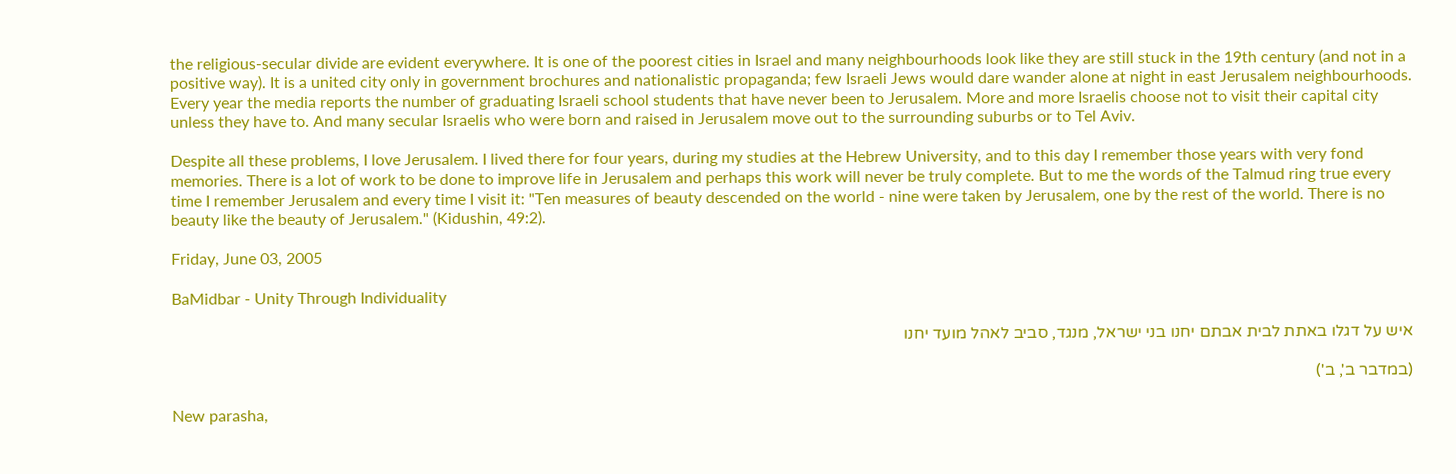the religious-secular divide are evident everywhere. It is one of the poorest cities in Israel and many neighbourhoods look like they are still stuck in the 19th century (and not in a positive way). It is a united city only in government brochures and nationalistic propaganda; few Israeli Jews would dare wander alone at night in east Jerusalem neighbourhoods. Every year the media reports the number of graduating Israeli school students that have never been to Jerusalem. More and more Israelis choose not to visit their capital city unless they have to. And many secular Israelis who were born and raised in Jerusalem move out to the surrounding suburbs or to Tel Aviv.

Despite all these problems, I love Jerusalem. I lived there for four years, during my studies at the Hebrew University, and to this day I remember those years with very fond memories. There is a lot of work to be done to improve life in Jerusalem and perhaps this work will never be truly complete. But to me the words of the Talmud ring true every time I remember Jerusalem and every time I visit it: "Ten measures of beauty descended on the world - nine were taken by Jerusalem, one by the rest of the world. There is no beauty like the beauty of Jerusalem." (Kidushin, 49:2).

Friday, June 03, 2005

BaMidbar - Unity Through Individuality

איש על דגלו באתת לבית אבתם יחנו בני ישראל, מנגד, סביב לאהל מועד יחנו

(במדבר ב', ב')

New parasha,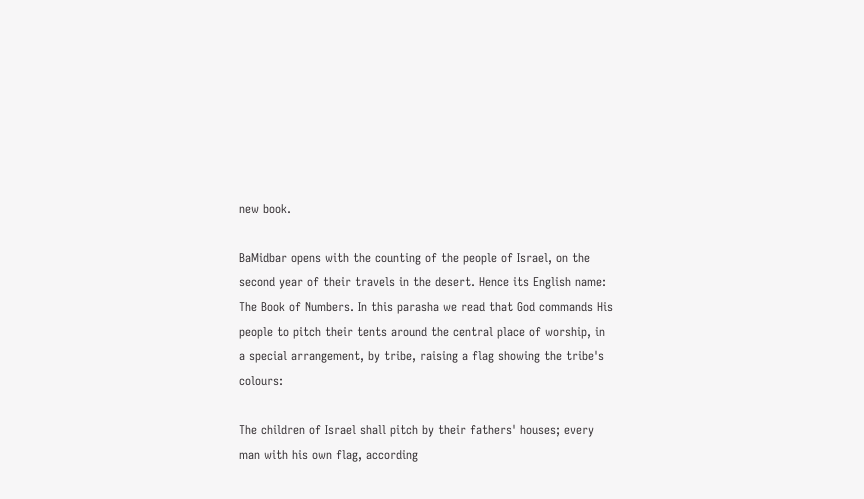new book.

BaMidbar opens with the counting of the people of Israel, on the second year of their travels in the desert. Hence its English name: The Book of Numbers. In this parasha we read that God commands His people to pitch their tents around the central place of worship, in a special arrangement, by tribe, raising a flag showing the tribe's colours:

The children of Israel shall pitch by their fathers' houses; every man with his own flag, according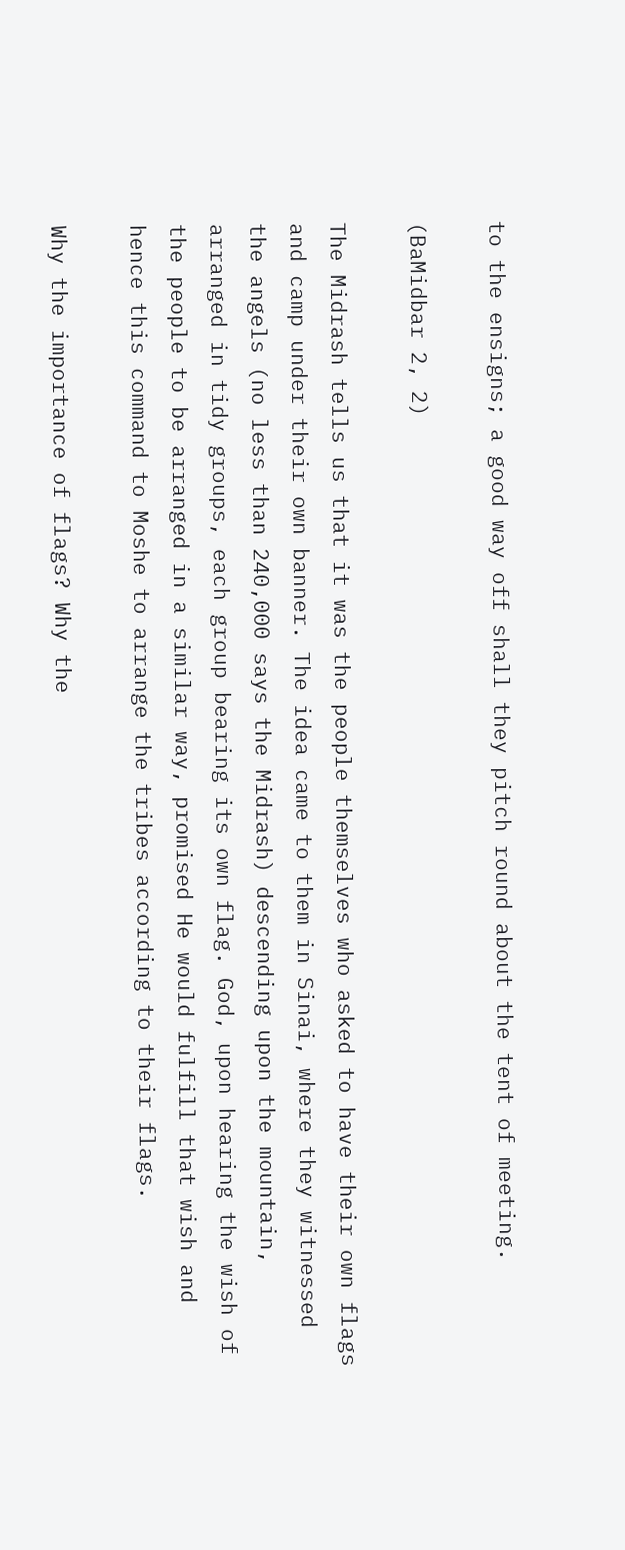to the ensigns; a good way off shall they pitch round about the tent of meeting.

(BaMidbar 2, 2)

The Midrash tells us that it was the people themselves who asked to have their own flags and camp under their own banner. The idea came to them in Sinai, where they witnessed the angels (no less than 240,000 says the Midrash) descending upon the mountain, arranged in tidy groups, each group bearing its own flag. God, upon hearing the wish of the people to be arranged in a similar way, promised He would fulfill that wish and hence this command to Moshe to arrange the tribes according to their flags.

Why the importance of flags? Why the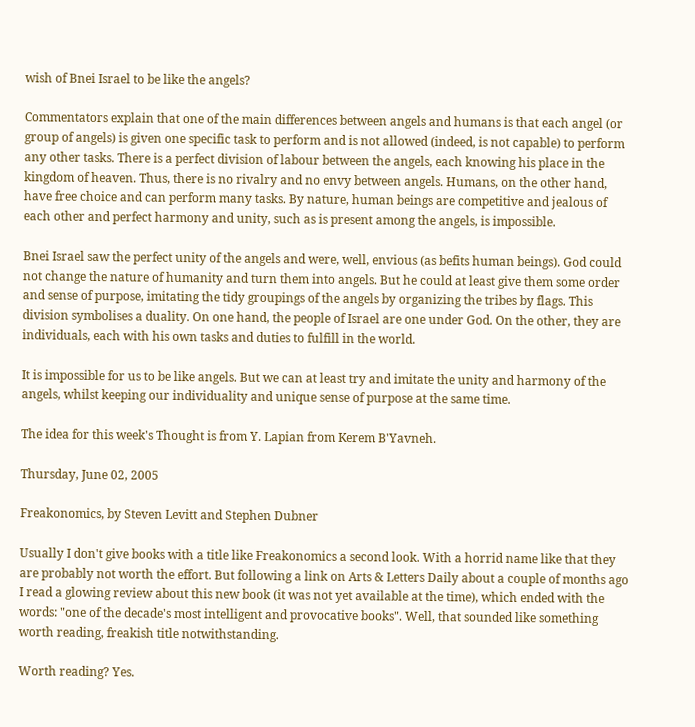wish of Bnei Israel to be like the angels?

Commentators explain that one of the main differences between angels and humans is that each angel (or group of angels) is given one specific task to perform and is not allowed (indeed, is not capable) to perform any other tasks. There is a perfect division of labour between the angels, each knowing his place in the kingdom of heaven. Thus, there is no rivalry and no envy between angels. Humans, on the other hand, have free choice and can perform many tasks. By nature, human beings are competitive and jealous of each other and perfect harmony and unity, such as is present among the angels, is impossible.

Bnei Israel saw the perfect unity of the angels and were, well, envious (as befits human beings). God could not change the nature of humanity and turn them into angels. But he could at least give them some order and sense of purpose, imitating the tidy groupings of the angels by organizing the tribes by flags. This division symbolises a duality. On one hand, the people of Israel are one under God. On the other, they are individuals, each with his own tasks and duties to fulfill in the world.

It is impossible for us to be like angels. But we can at least try and imitate the unity and harmony of the angels, whilst keeping our individuality and unique sense of purpose at the same time.

The idea for this week's Thought is from Y. Lapian from Kerem B'Yavneh.

Thursday, June 02, 2005

Freakonomics, by Steven Levitt and Stephen Dubner

Usually I don't give books with a title like Freakonomics a second look. With a horrid name like that they are probably not worth the effort. But following a link on Arts & Letters Daily about a couple of months ago I read a glowing review about this new book (it was not yet available at the time), which ended with the words: "one of the decade's most intelligent and provocative books". Well, that sounded like something worth reading, freakish title notwithstanding.

Worth reading? Yes.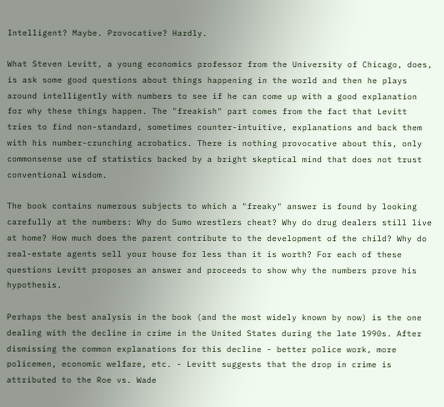Intelligent? Maybe. Provocative? Hardly.

What Steven Levitt, a young economics professor from the University of Chicago, does, is ask some good questions about things happening in the world and then he plays around intelligently with numbers to see if he can come up with a good explanation for why these things happen. The "freakish" part comes from the fact that Levitt tries to find non-standard, sometimes counter-intuitive, explanations and back them with his number-crunching acrobatics. There is nothing provocative about this, only commonsense use of statistics backed by a bright skeptical mind that does not trust conventional wisdom.

The book contains numerous subjects to which a "freaky" answer is found by looking carefully at the numbers: Why do Sumo wrestlers cheat? Why do drug dealers still live at home? How much does the parent contribute to the development of the child? Why do real-estate agents sell your house for less than it is worth? For each of these questions Levitt proposes an answer and proceeds to show why the numbers prove his hypothesis.

Perhaps the best analysis in the book (and the most widely known by now) is the one dealing with the decline in crime in the United States during the late 1990s. After dismissing the common explanations for this decline - better police work, more policemen, economic welfare, etc. - Levitt suggests that the drop in crime is attributed to the Roe vs. Wade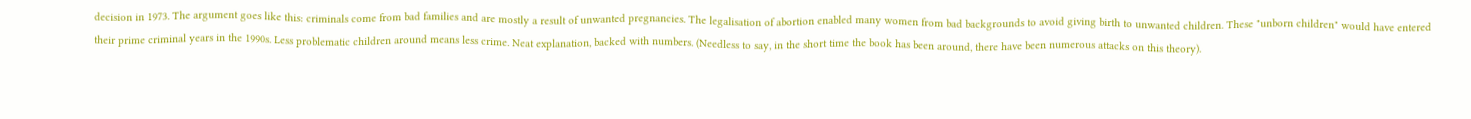decision in 1973. The argument goes like this: criminals come from bad families and are mostly a result of unwanted pregnancies. The legalisation of abortion enabled many women from bad backgrounds to avoid giving birth to unwanted children. These "unborn children" would have entered their prime criminal years in the 1990s. Less problematic children around means less crime. Neat explanation, backed with numbers. (Needless to say, in the short time the book has been around, there have been numerous attacks on this theory).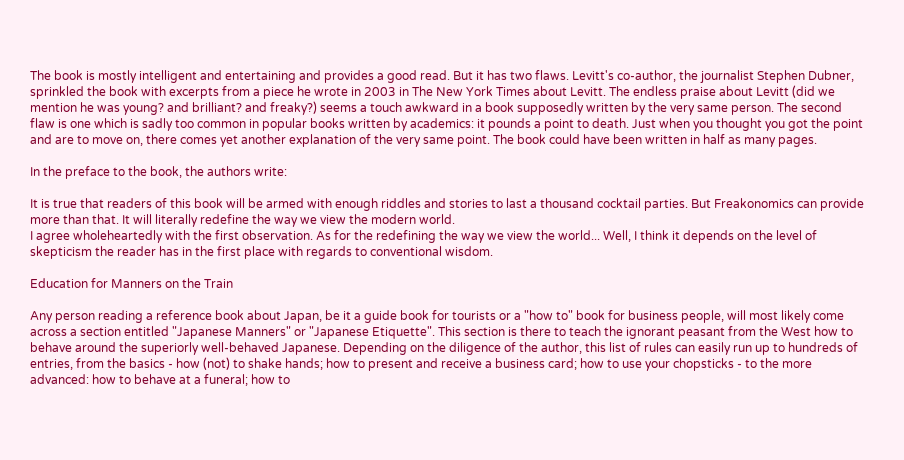The book is mostly intelligent and entertaining and provides a good read. But it has two flaws. Levitt's co-author, the journalist Stephen Dubner, sprinkled the book with excerpts from a piece he wrote in 2003 in The New York Times about Levitt. The endless praise about Levitt (did we mention he was young? and brilliant? and freaky?) seems a touch awkward in a book supposedly written by the very same person. The second flaw is one which is sadly too common in popular books written by academics: it pounds a point to death. Just when you thought you got the point and are to move on, there comes yet another explanation of the very same point. The book could have been written in half as many pages.

In the preface to the book, the authors write:

It is true that readers of this book will be armed with enough riddles and stories to last a thousand cocktail parties. But Freakonomics can provide more than that. It will literally redefine the way we view the modern world.
I agree wholeheartedly with the first observation. As for the redefining the way we view the world... Well, I think it depends on the level of skepticism the reader has in the first place with regards to conventional wisdom.

Education for Manners on the Train

Any person reading a reference book about Japan, be it a guide book for tourists or a "how to" book for business people, will most likely come across a section entitled "Japanese Manners" or "Japanese Etiquette". This section is there to teach the ignorant peasant from the West how to behave around the superiorly well-behaved Japanese. Depending on the diligence of the author, this list of rules can easily run up to hundreds of entries, from the basics - how (not) to shake hands; how to present and receive a business card; how to use your chopsticks - to the more advanced: how to behave at a funeral; how to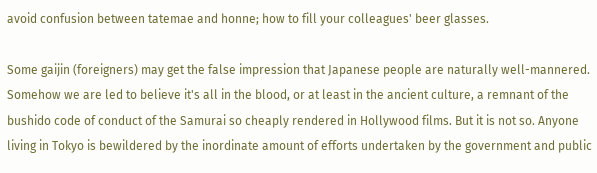avoid confusion between tatemae and honne; how to fill your colleagues' beer glasses.

Some gaijin (foreigners) may get the false impression that Japanese people are naturally well-mannered. Somehow we are led to believe it's all in the blood, or at least in the ancient culture, a remnant of the bushido code of conduct of the Samurai so cheaply rendered in Hollywood films. But it is not so. Anyone living in Tokyo is bewildered by the inordinate amount of efforts undertaken by the government and public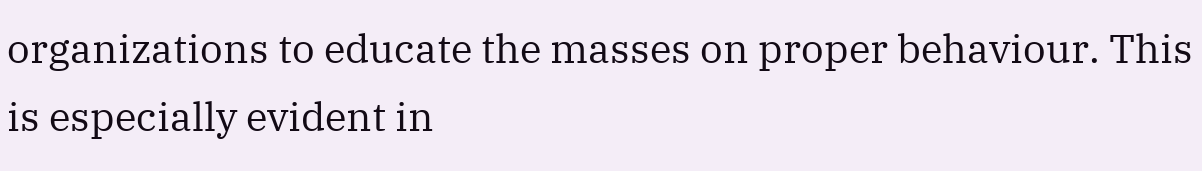organizations to educate the masses on proper behaviour. This is especially evident in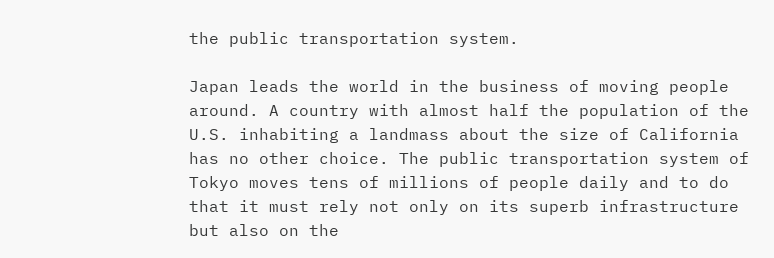the public transportation system.

Japan leads the world in the business of moving people around. A country with almost half the population of the U.S. inhabiting a landmass about the size of California has no other choice. The public transportation system of Tokyo moves tens of millions of people daily and to do that it must rely not only on its superb infrastructure but also on the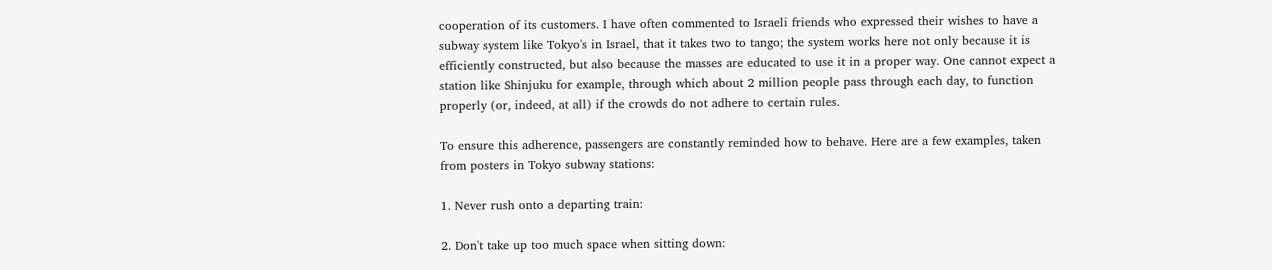cooperation of its customers. I have often commented to Israeli friends who expressed their wishes to have a subway system like Tokyo's in Israel, that it takes two to tango; the system works here not only because it is efficiently constructed, but also because the masses are educated to use it in a proper way. One cannot expect a station like Shinjuku for example, through which about 2 million people pass through each day, to function properly (or, indeed, at all) if the crowds do not adhere to certain rules.

To ensure this adherence, passengers are constantly reminded how to behave. Here are a few examples, taken from posters in Tokyo subway stations:

1. Never rush onto a departing train:

2. Don't take up too much space when sitting down: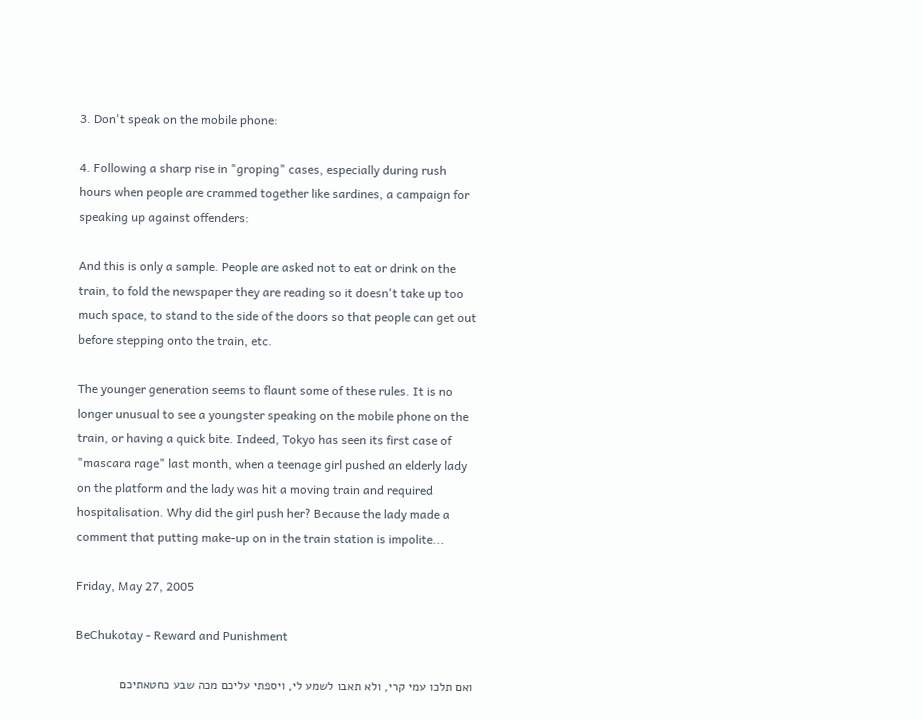3. Don't speak on the mobile phone:

4. Following a sharp rise in "groping" cases, especially during rush hours when people are crammed together like sardines, a campaign for speaking up against offenders:

And this is only a sample. People are asked not to eat or drink on the train, to fold the newspaper they are reading so it doesn't take up too much space, to stand to the side of the doors so that people can get out before stepping onto the train, etc.

The younger generation seems to flaunt some of these rules. It is no longer unusual to see a youngster speaking on the mobile phone on the train, or having a quick bite. Indeed, Tokyo has seen its first case of "mascara rage" last month, when a teenage girl pushed an elderly lady on the platform and the lady was hit a moving train and required hospitalisation. Why did the girl push her? Because the lady made a comment that putting make-up on in the train station is impolite...

Friday, May 27, 2005

BeChukotay - Reward and Punishment

ואם תלכו עמי קרי, ולא תאבו לשמע לי, ויספתי עליכם מכה שבע כחטאתיכם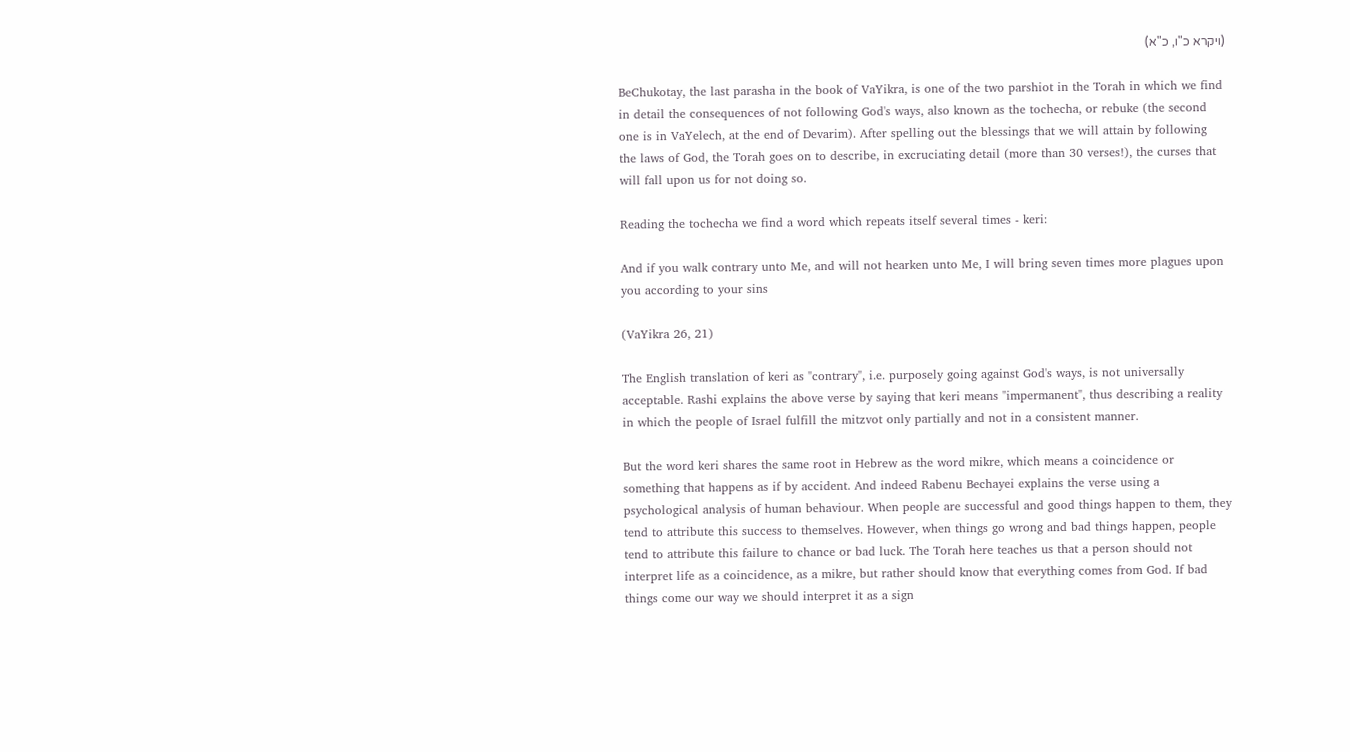(ויקרא כ"ו, כ"א)

BeChukotay, the last parasha in the book of VaYikra, is one of the two parshiot in the Torah in which we find in detail the consequences of not following God's ways, also known as the tochecha, or rebuke (the second one is in VaYelech, at the end of Devarim). After spelling out the blessings that we will attain by following the laws of God, the Torah goes on to describe, in excruciating detail (more than 30 verses!), the curses that will fall upon us for not doing so.

Reading the tochecha we find a word which repeats itself several times - keri:

And if you walk contrary unto Me, and will not hearken unto Me, I will bring seven times more plagues upon you according to your sins

(VaYikra 26, 21)

The English translation of keri as "contrary", i.e. purposely going against God's ways, is not universally acceptable. Rashi explains the above verse by saying that keri means "impermanent", thus describing a reality in which the people of Israel fulfill the mitzvot only partially and not in a consistent manner.

But the word keri shares the same root in Hebrew as the word mikre, which means a coincidence or something that happens as if by accident. And indeed Rabenu Bechayei explains the verse using a psychological analysis of human behaviour. When people are successful and good things happen to them, they tend to attribute this success to themselves. However, when things go wrong and bad things happen, people tend to attribute this failure to chance or bad luck. The Torah here teaches us that a person should not interpret life as a coincidence, as a mikre, but rather should know that everything comes from God. If bad things come our way we should interpret it as a sign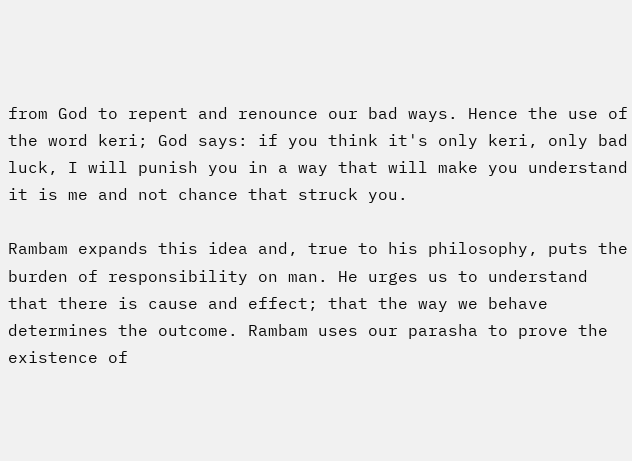from God to repent and renounce our bad ways. Hence the use of the word keri; God says: if you think it's only keri, only bad luck, I will punish you in a way that will make you understand it is me and not chance that struck you.

Rambam expands this idea and, true to his philosophy, puts the burden of responsibility on man. He urges us to understand that there is cause and effect; that the way we behave determines the outcome. Rambam uses our parasha to prove the existence of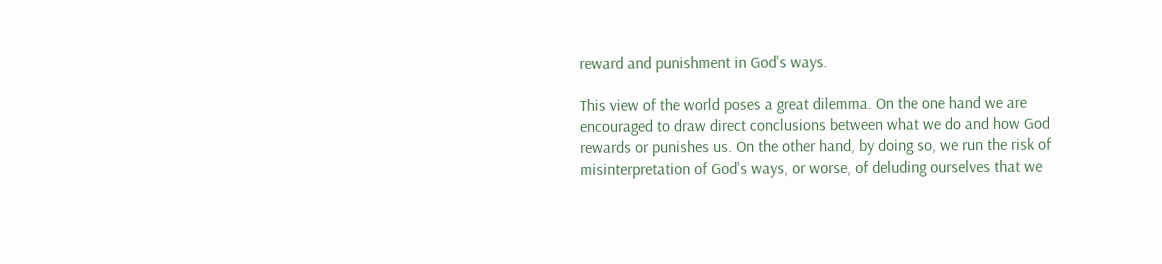reward and punishment in God's ways.

This view of the world poses a great dilemma. On the one hand we are encouraged to draw direct conclusions between what we do and how God rewards or punishes us. On the other hand, by doing so, we run the risk of misinterpretation of God's ways, or worse, of deluding ourselves that we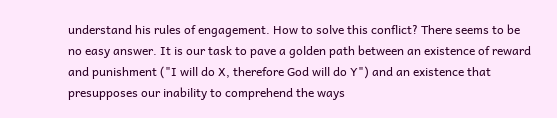understand his rules of engagement. How to solve this conflict? There seems to be no easy answer. It is our task to pave a golden path between an existence of reward and punishment ("I will do X, therefore God will do Y") and an existence that presupposes our inability to comprehend the ways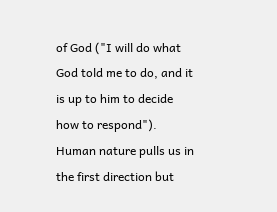of God ("I will do what God told me to do, and it is up to him to decide how to respond"). Human nature pulls us in the first direction but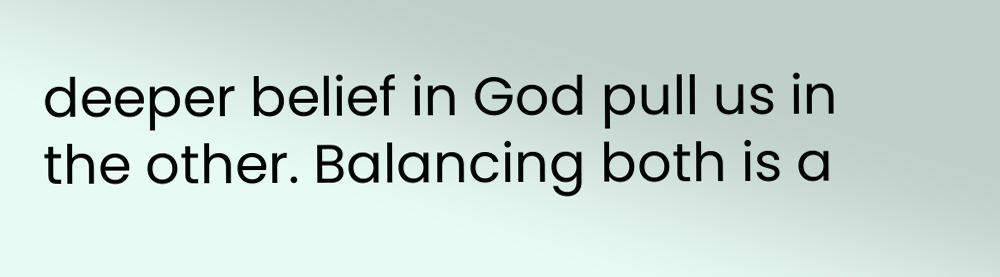deeper belief in God pull us in the other. Balancing both is a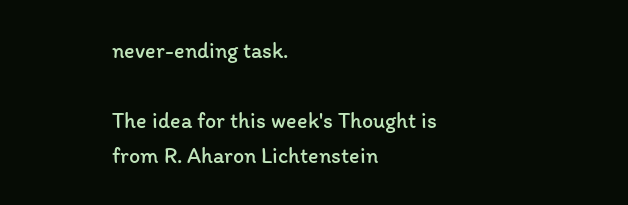never-ending task.

The idea for this week's Thought is from R. Aharon Lichtenstein